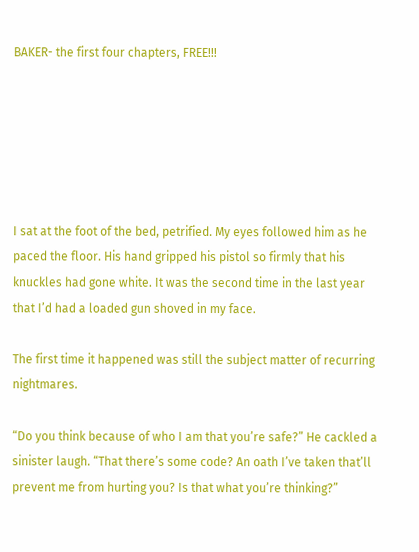BAKER- the first four chapters, FREE!!!






I sat at the foot of the bed, petrified. My eyes followed him as he paced the floor. His hand gripped his pistol so firmly that his knuckles had gone white. It was the second time in the last year that I’d had a loaded gun shoved in my face.

The first time it happened was still the subject matter of recurring nightmares.

“Do you think because of who I am that you’re safe?” He cackled a sinister laugh. “That there’s some code? An oath I’ve taken that’ll prevent me from hurting you? Is that what you’re thinking?”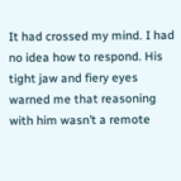It had crossed my mind. I had no idea how to respond. His tight jaw and fiery eyes warned me that reasoning with him wasn’t a remote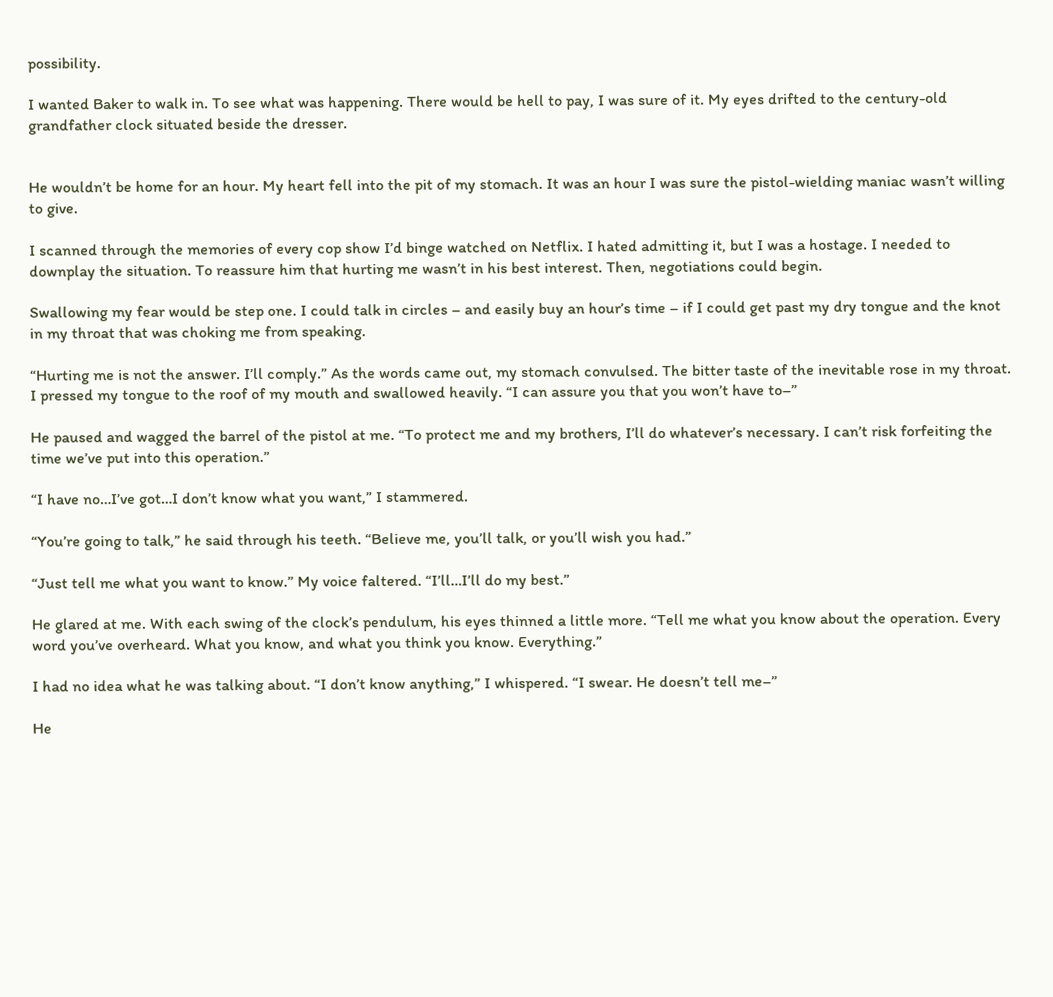possibility.

I wanted Baker to walk in. To see what was happening. There would be hell to pay, I was sure of it. My eyes drifted to the century-old grandfather clock situated beside the dresser.


He wouldn’t be home for an hour. My heart fell into the pit of my stomach. It was an hour I was sure the pistol-wielding maniac wasn’t willing to give.

I scanned through the memories of every cop show I’d binge watched on Netflix. I hated admitting it, but I was a hostage. I needed to downplay the situation. To reassure him that hurting me wasn’t in his best interest. Then, negotiations could begin.

Swallowing my fear would be step one. I could talk in circles – and easily buy an hour’s time – if I could get past my dry tongue and the knot in my throat that was choking me from speaking.

“Hurting me is not the answer. I’ll comply.” As the words came out, my stomach convulsed. The bitter taste of the inevitable rose in my throat. I pressed my tongue to the roof of my mouth and swallowed heavily. “I can assure you that you won’t have to–”

He paused and wagged the barrel of the pistol at me. “To protect me and my brothers, I’ll do whatever’s necessary. I can’t risk forfeiting the time we’ve put into this operation.”

“I have no…I’ve got…I don’t know what you want,” I stammered.

“You’re going to talk,” he said through his teeth. “Believe me, you’ll talk, or you’ll wish you had.”

“Just tell me what you want to know.” My voice faltered. “I’ll…I’ll do my best.”

He glared at me. With each swing of the clock’s pendulum, his eyes thinned a little more. “Tell me what you know about the operation. Every word you’ve overheard. What you know, and what you think you know. Everything.”

I had no idea what he was talking about. “I don’t know anything,” I whispered. “I swear. He doesn’t tell me–”

He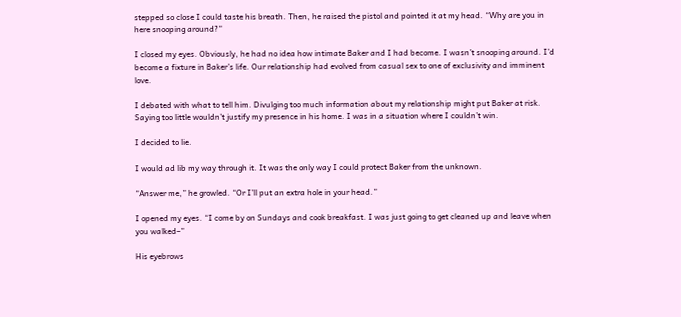stepped so close I could taste his breath. Then, he raised the pistol and pointed it at my head. “Why are you in here snooping around?”

I closed my eyes. Obviously, he had no idea how intimate Baker and I had become. I wasn’t snooping around. I’d become a fixture in Baker’s life. Our relationship had evolved from casual sex to one of exclusivity and imminent love.

I debated with what to tell him. Divulging too much information about my relationship might put Baker at risk. Saying too little wouldn’t justify my presence in his home. I was in a situation where I couldn’t win.

I decided to lie.

I would ad lib my way through it. It was the only way I could protect Baker from the unknown.

“Answer me,” he growled. “Or I’ll put an extra hole in your head.”

I opened my eyes. “I come by on Sundays and cook breakfast. I was just going to get cleaned up and leave when you walked–”

His eyebrows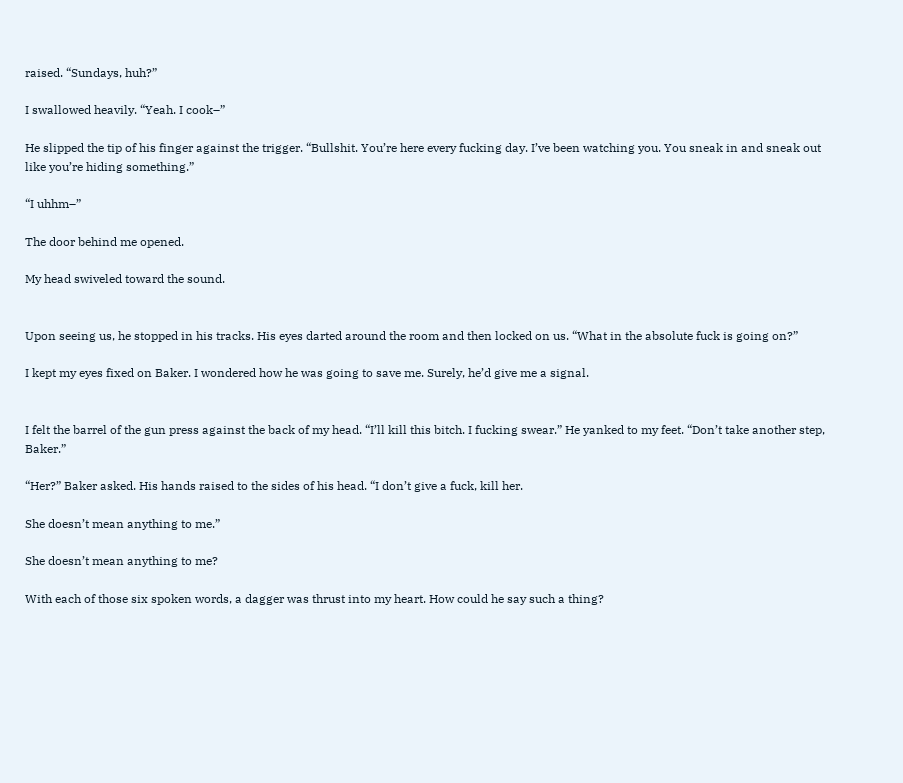raised. “Sundays, huh?”

I swallowed heavily. “Yeah. I cook–”

He slipped the tip of his finger against the trigger. “Bullshit. You’re here every fucking day. I’ve been watching you. You sneak in and sneak out like you’re hiding something.”

“I uhhm–”

The door behind me opened.

My head swiveled toward the sound.


Upon seeing us, he stopped in his tracks. His eyes darted around the room and then locked on us. “What in the absolute fuck is going on?”

I kept my eyes fixed on Baker. I wondered how he was going to save me. Surely, he’d give me a signal.


I felt the barrel of the gun press against the back of my head. “I’ll kill this bitch. I fucking swear.” He yanked to my feet. “Don’t take another step, Baker.”

“Her?” Baker asked. His hands raised to the sides of his head. “I don’t give a fuck, kill her.

She doesn’t mean anything to me.”

She doesn’t mean anything to me?

With each of those six spoken words, a dagger was thrust into my heart. How could he say such a thing?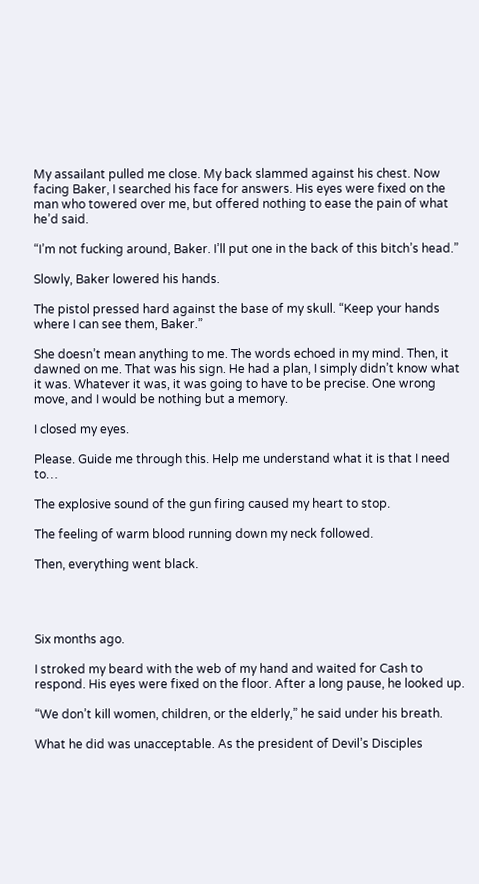My assailant pulled me close. My back slammed against his chest. Now facing Baker, I searched his face for answers. His eyes were fixed on the man who towered over me, but offered nothing to ease the pain of what he’d said.

“I’m not fucking around, Baker. I’ll put one in the back of this bitch’s head.”

Slowly, Baker lowered his hands.

The pistol pressed hard against the base of my skull. “Keep your hands where I can see them, Baker.”

She doesn’t mean anything to me. The words echoed in my mind. Then, it dawned on me. That was his sign. He had a plan, I simply didn’t know what it was. Whatever it was, it was going to have to be precise. One wrong move, and I would be nothing but a memory.

I closed my eyes.

Please. Guide me through this. Help me understand what it is that I need to…

The explosive sound of the gun firing caused my heart to stop.

The feeling of warm blood running down my neck followed.

Then, everything went black.




Six months ago.

I stroked my beard with the web of my hand and waited for Cash to respond. His eyes were fixed on the floor. After a long pause, he looked up.

“We don’t kill women, children, or the elderly,” he said under his breath.

What he did was unacceptable. As the president of Devil’s Disciples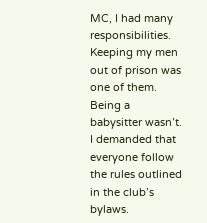MC, I had many responsibilities. Keeping my men out of prison was one of them. Being a babysitter wasn’t. I demanded that everyone follow the rules outlined in the club’s bylaws.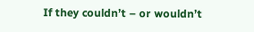If they couldn’t – or wouldn’t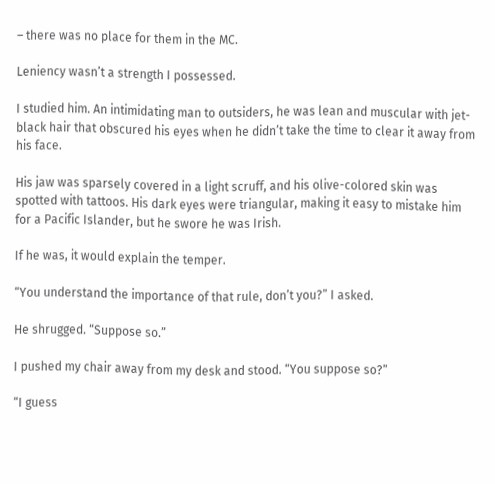– there was no place for them in the MC.

Leniency wasn’t a strength I possessed.

I studied him. An intimidating man to outsiders, he was lean and muscular with jet-black hair that obscured his eyes when he didn’t take the time to clear it away from his face.

His jaw was sparsely covered in a light scruff, and his olive-colored skin was spotted with tattoos. His dark eyes were triangular, making it easy to mistake him for a Pacific Islander, but he swore he was Irish.

If he was, it would explain the temper.

“You understand the importance of that rule, don’t you?” I asked.

He shrugged. “Suppose so.”

I pushed my chair away from my desk and stood. “You suppose so?”

“I guess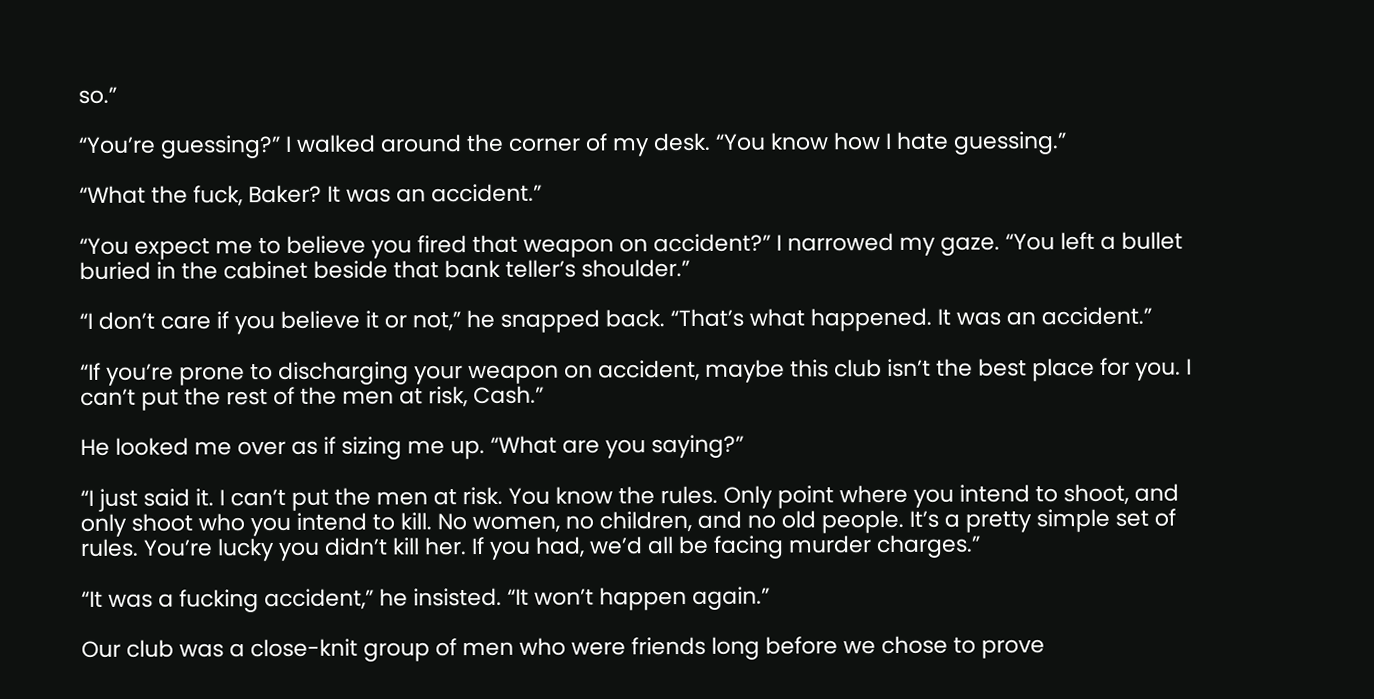so.”

“You’re guessing?” I walked around the corner of my desk. “You know how I hate guessing.”

“What the fuck, Baker? It was an accident.”

“You expect me to believe you fired that weapon on accident?” I narrowed my gaze. “You left a bullet buried in the cabinet beside that bank teller’s shoulder.”

“I don’t care if you believe it or not,” he snapped back. “That’s what happened. It was an accident.”

“If you’re prone to discharging your weapon on accident, maybe this club isn’t the best place for you. I can’t put the rest of the men at risk, Cash.”

He looked me over as if sizing me up. “What are you saying?”

“I just said it. I can’t put the men at risk. You know the rules. Only point where you intend to shoot, and only shoot who you intend to kill. No women, no children, and no old people. It’s a pretty simple set of rules. You’re lucky you didn’t kill her. If you had, we’d all be facing murder charges.”

“It was a fucking accident,” he insisted. “It won’t happen again.”

Our club was a close-knit group of men who were friends long before we chose to prove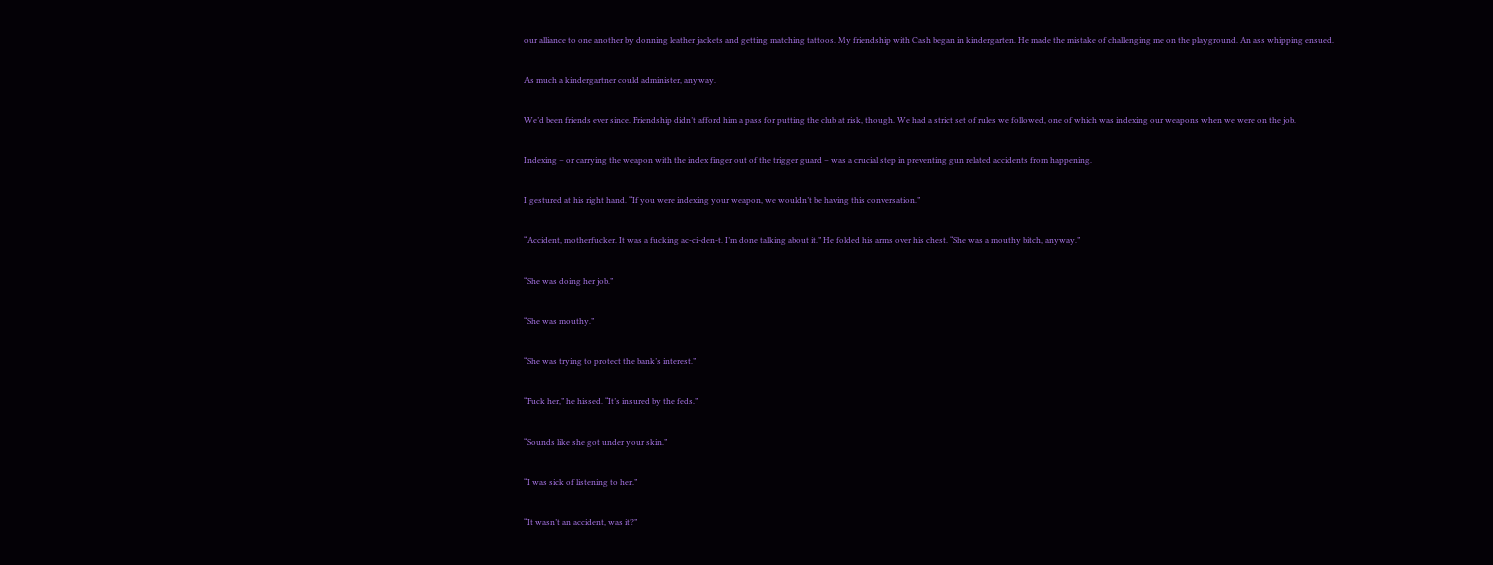our alliance to one another by donning leather jackets and getting matching tattoos. My friendship with Cash began in kindergarten. He made the mistake of challenging me on the playground. An ass whipping ensued.

As much a kindergartner could administer, anyway.

We’d been friends ever since. Friendship didn’t afford him a pass for putting the club at risk, though. We had a strict set of rules we followed, one of which was indexing our weapons when we were on the job.

Indexing – or carrying the weapon with the index finger out of the trigger guard – was a crucial step in preventing gun related accidents from happening.

I gestured at his right hand. “If you were indexing your weapon, we wouldn’t be having this conversation.”

“Accident, motherfucker. It was a fucking ac-ci-den-t. I’m done talking about it.” He folded his arms over his chest. “She was a mouthy bitch, anyway.”

“She was doing her job.”

“She was mouthy.”

“She was trying to protect the bank’s interest.”

“Fuck her,” he hissed. “It’s insured by the feds.”

“Sounds like she got under your skin.”

“I was sick of listening to her.”

“It wasn’t an accident, was it?”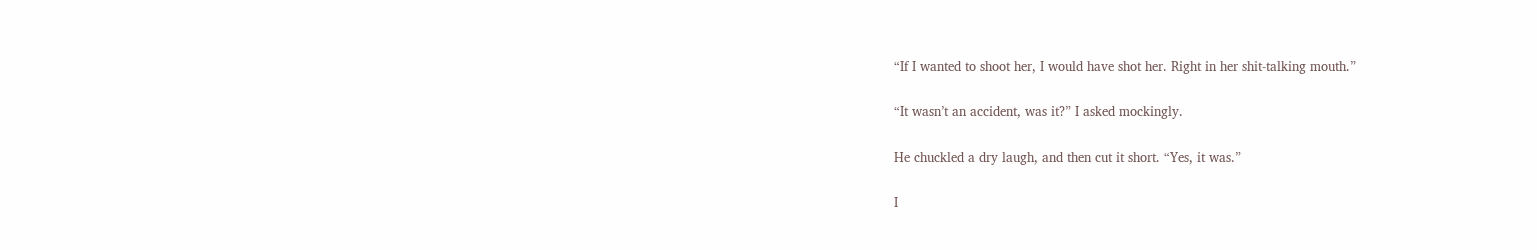“If I wanted to shoot her, I would have shot her. Right in her shit-talking mouth.”

“It wasn’t an accident, was it?” I asked mockingly.

He chuckled a dry laugh, and then cut it short. “Yes, it was.”

I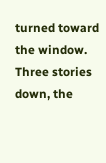turned toward the window. Three stories down, the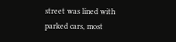street was lined with parked cars, most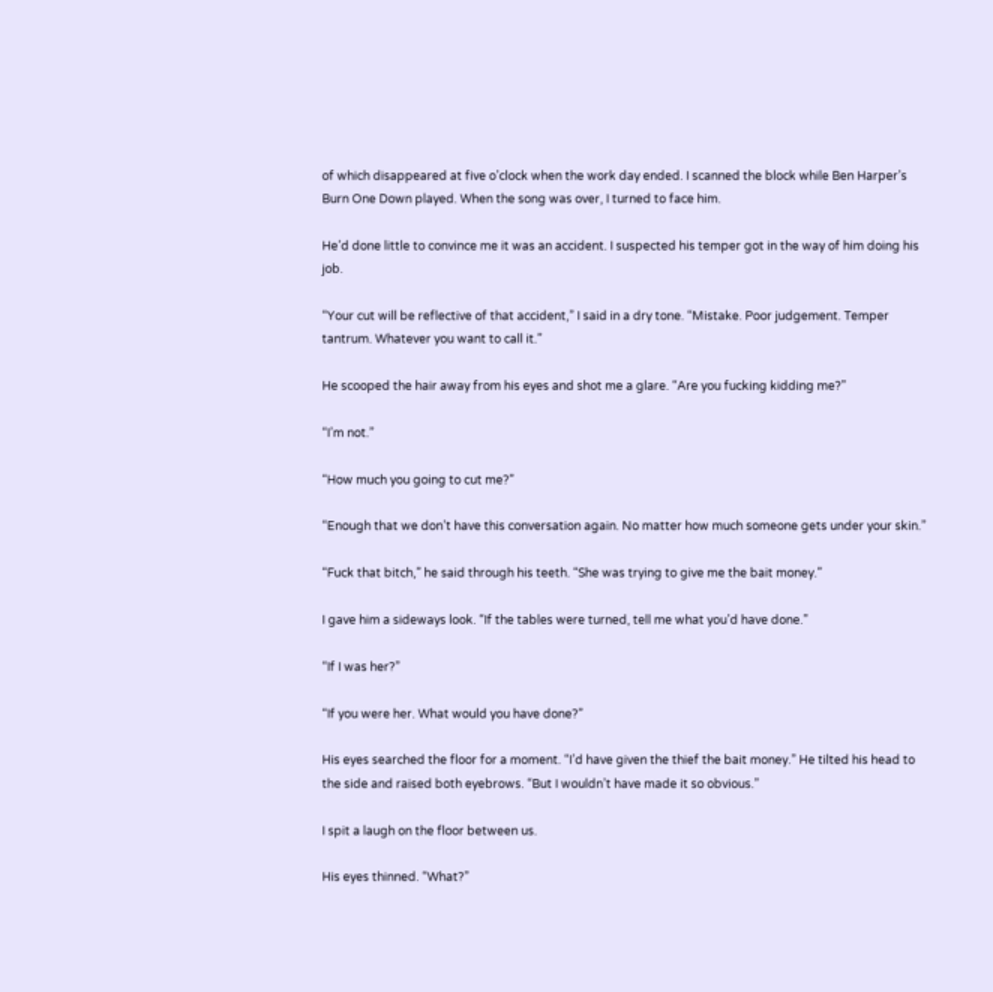of which disappeared at five o’clock when the work day ended. I scanned the block while Ben Harper’s Burn One Down played. When the song was over, I turned to face him.

He’d done little to convince me it was an accident. I suspected his temper got in the way of him doing his job.

“Your cut will be reflective of that accident,” I said in a dry tone. “Mistake. Poor judgement. Temper tantrum. Whatever you want to call it.”

He scooped the hair away from his eyes and shot me a glare. “Are you fucking kidding me?”

“I’m not.”

“How much you going to cut me?”

“Enough that we don’t have this conversation again. No matter how much someone gets under your skin.”

“Fuck that bitch,” he said through his teeth. “She was trying to give me the bait money.”

I gave him a sideways look. “If the tables were turned, tell me what you’d have done.”

“If I was her?”

“If you were her. What would you have done?”

His eyes searched the floor for a moment. “I’d have given the thief the bait money.” He tilted his head to the side and raised both eyebrows. “But I wouldn’t have made it so obvious.”

I spit a laugh on the floor between us.

His eyes thinned. “What?”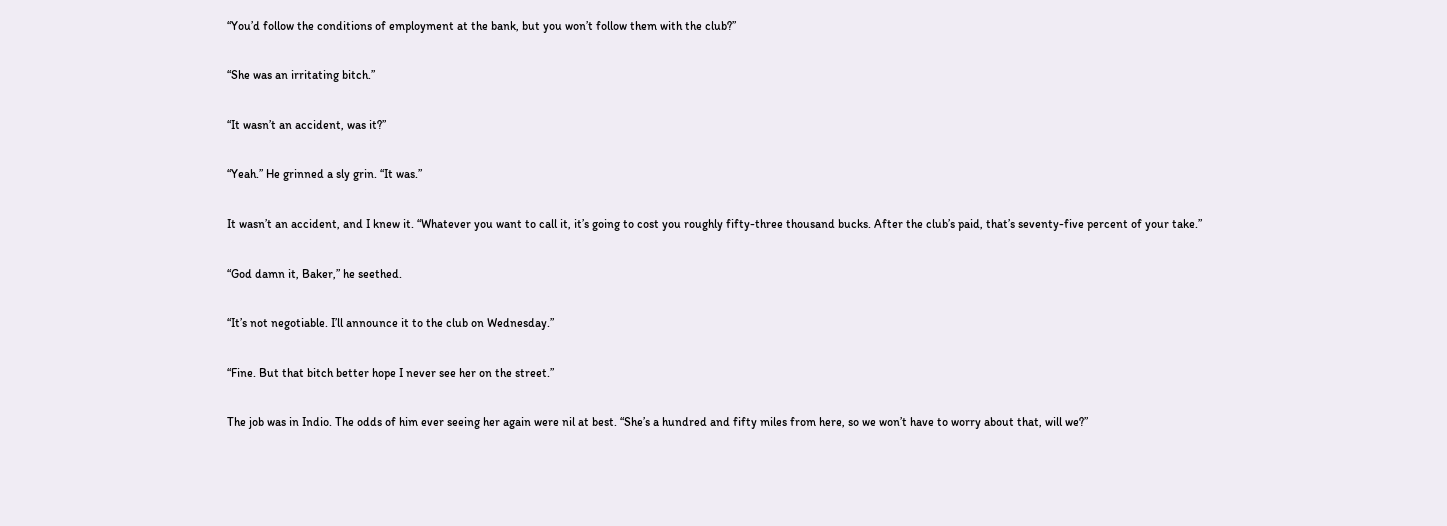“You’d follow the conditions of employment at the bank, but you won’t follow them with the club?”

“She was an irritating bitch.”

“It wasn’t an accident, was it?”

“Yeah.” He grinned a sly grin. “It was.”

It wasn’t an accident, and I knew it. “Whatever you want to call it, it’s going to cost you roughly fifty-three thousand bucks. After the club’s paid, that’s seventy-five percent of your take.”

“God damn it, Baker,” he seethed.

“It’s not negotiable. I’ll announce it to the club on Wednesday.”

“Fine. But that bitch better hope I never see her on the street.”

The job was in Indio. The odds of him ever seeing her again were nil at best. “She’s a hundred and fifty miles from here, so we won’t have to worry about that, will we?”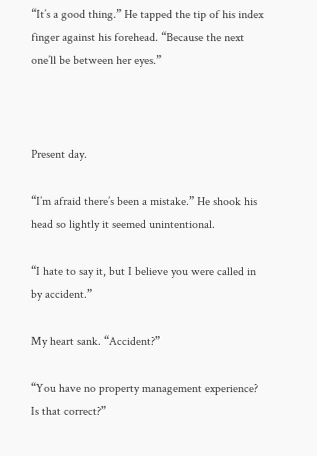“It’s a good thing.” He tapped the tip of his index finger against his forehead. “Because the next one’ll be between her eyes.”



Present day.

“I’m afraid there’s been a mistake.” He shook his head so lightly it seemed unintentional.

“I hate to say it, but I believe you were called in by accident.”

My heart sank. “Accident?”

“You have no property management experience? Is that correct?”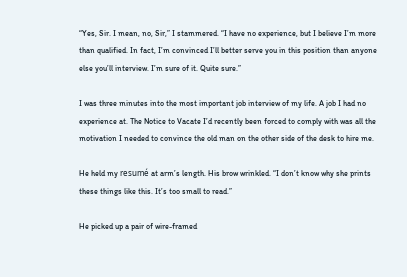“Yes, Sir. I mean, no, Sir,” I stammered. “I have no experience, but I believe I’m more than qualified. In fact, I’m convinced I’ll better serve you in this position than anyone else you’ll interview. I’m sure of it. Quite sure.”

I was three minutes into the most important job interview of my life. A job I had no experience at. The Notice to Vacate I’d recently been forced to comply with was all the motivation I needed to convince the old man on the other side of the desk to hire me.

He held my resumé at arm’s length. His brow wrinkled. “I don’t know why she prints these things like this. It’s too small to read.”

He picked up a pair of wire-framed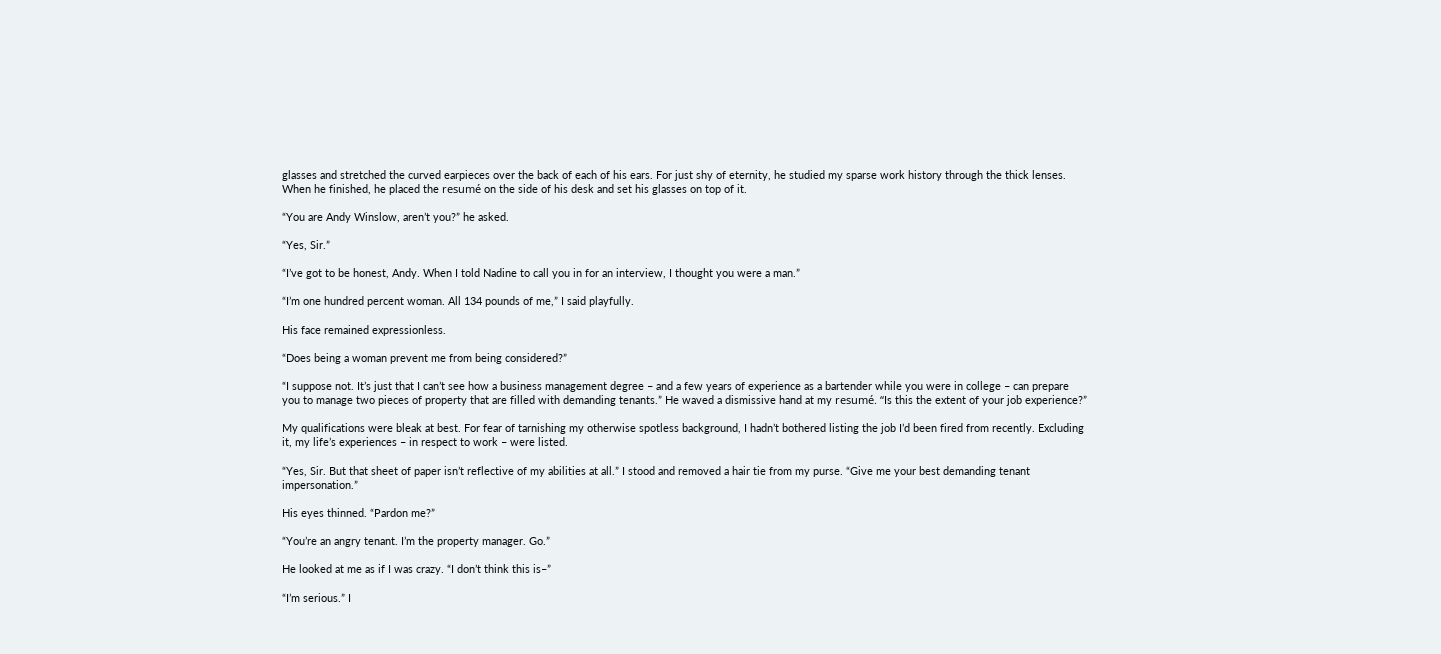glasses and stretched the curved earpieces over the back of each of his ears. For just shy of eternity, he studied my sparse work history through the thick lenses. When he finished, he placed the resumé on the side of his desk and set his glasses on top of it.

“You are Andy Winslow, aren’t you?” he asked.

“Yes, Sir.”

“I’ve got to be honest, Andy. When I told Nadine to call you in for an interview, I thought you were a man.”

“I’m one hundred percent woman. All 134 pounds of me,” I said playfully.

His face remained expressionless.

“Does being a woman prevent me from being considered?”

“I suppose not. It’s just that I can’t see how a business management degree – and a few years of experience as a bartender while you were in college – can prepare you to manage two pieces of property that are filled with demanding tenants.” He waved a dismissive hand at my resumé. “Is this the extent of your job experience?”

My qualifications were bleak at best. For fear of tarnishing my otherwise spotless background, I hadn’t bothered listing the job I’d been fired from recently. Excluding it, my life’s experiences – in respect to work – were listed.

“Yes, Sir. But that sheet of paper isn’t reflective of my abilities at all.” I stood and removed a hair tie from my purse. “Give me your best demanding tenant impersonation.”

His eyes thinned. “Pardon me?”

“You’re an angry tenant. I’m the property manager. Go.”

He looked at me as if I was crazy. “I don’t think this is–”

“I’m serious.” I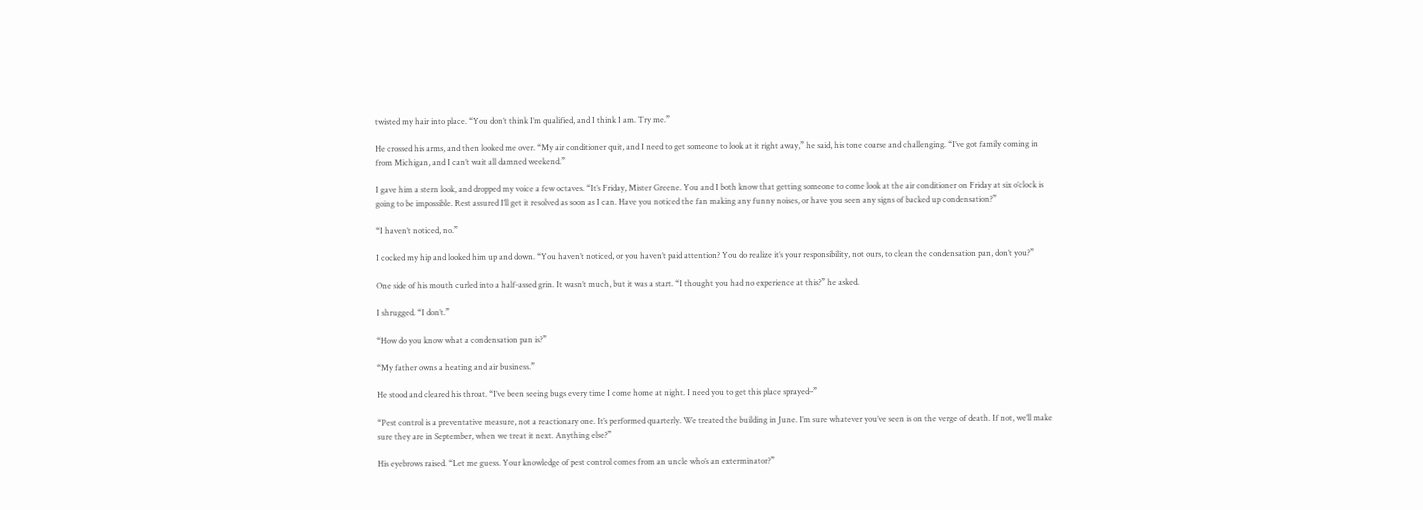twisted my hair into place. “You don’t think I’m qualified, and I think I am. Try me.”

He crossed his arms, and then looked me over. “My air conditioner quit, and I need to get someone to look at it right away,” he said, his tone coarse and challenging. “I’ve got family coming in from Michigan, and I can’t wait all damned weekend.”

I gave him a stern look, and dropped my voice a few octaves. “It’s Friday, Mister Greene. You and I both know that getting someone to come look at the air conditioner on Friday at six o’clock is going to be impossible. Rest assured I’ll get it resolved as soon as I can. Have you noticed the fan making any funny noises, or have you seen any signs of backed up condensation?”

“I haven’t noticed, no.”

I cocked my hip and looked him up and down. “You haven’t noticed, or you haven’t paid attention? You do realize it’s your responsibility, not ours, to clean the condensation pan, don’t you?”

One side of his mouth curled into a half-assed grin. It wasn’t much, but it was a start. “I thought you had no experience at this?” he asked.

I shrugged. “I don’t.”

“How do you know what a condensation pan is?”

“My father owns a heating and air business.”

He stood and cleared his throat. “I’ve been seeing bugs every time I come home at night. I need you to get this place sprayed–”

“Pest control is a preventative measure, not a reactionary one. It’s performed quarterly. We treated the building in June. I’m sure whatever you’ve seen is on the verge of death. If not, we’ll make sure they are in September, when we treat it next. Anything else?”

His eyebrows raised. “Let me guess. Your knowledge of pest control comes from an uncle who’s an exterminator?”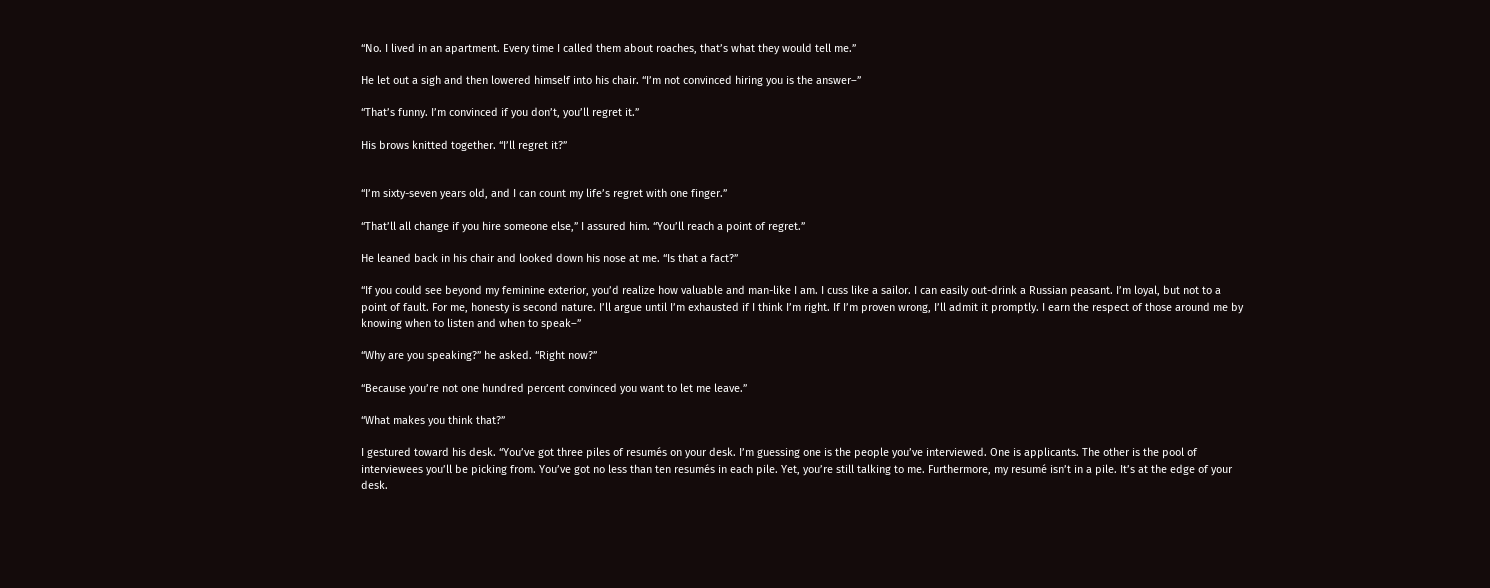“No. I lived in an apartment. Every time I called them about roaches, that’s what they would tell me.”

He let out a sigh and then lowered himself into his chair. “I’m not convinced hiring you is the answer–”

“That’s funny. I’m convinced if you don’t, you’ll regret it.”

His brows knitted together. “I’ll regret it?”


“I’m sixty-seven years old, and I can count my life’s regret with one finger.”

“That’ll all change if you hire someone else,” I assured him. “You’ll reach a point of regret.”

He leaned back in his chair and looked down his nose at me. “Is that a fact?”

“If you could see beyond my feminine exterior, you’d realize how valuable and man-like I am. I cuss like a sailor. I can easily out-drink a Russian peasant. I’m loyal, but not to a point of fault. For me, honesty is second nature. I’ll argue until I’m exhausted if I think I’m right. If I’m proven wrong, I’ll admit it promptly. I earn the respect of those around me by knowing when to listen and when to speak–”

“Why are you speaking?” he asked. “Right now?”

“Because you’re not one hundred percent convinced you want to let me leave.”

“What makes you think that?”

I gestured toward his desk. “You’ve got three piles of resumés on your desk. I’m guessing one is the people you’ve interviewed. One is applicants. The other is the pool of interviewees you’ll be picking from. You’ve got no less than ten resumés in each pile. Yet, you’re still talking to me. Furthermore, my resumé isn’t in a pile. It’s at the edge of your desk.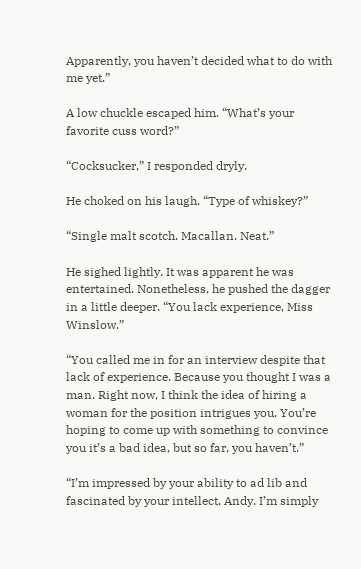Apparently, you haven’t decided what to do with me yet.”

A low chuckle escaped him. “What’s your favorite cuss word?”

“Cocksucker,” I responded dryly.

He choked on his laugh. “Type of whiskey?”

“Single malt scotch. Macallan. Neat.”

He sighed lightly. It was apparent he was entertained. Nonetheless, he pushed the dagger in a little deeper. “You lack experience, Miss Winslow.”

“You called me in for an interview despite that lack of experience. Because you thought I was a man. Right now, I think the idea of hiring a woman for the position intrigues you. You’re hoping to come up with something to convince you it’s a bad idea, but so far, you haven’t.”

“I’m impressed by your ability to ad lib and fascinated by your intellect, Andy. I’m simply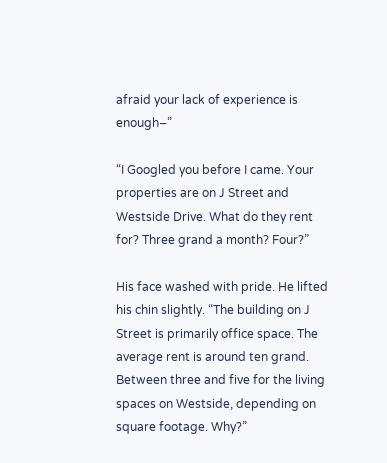afraid your lack of experience is enough–”

“I Googled you before I came. Your properties are on J Street and Westside Drive. What do they rent for? Three grand a month? Four?”

His face washed with pride. He lifted his chin slightly. “The building on J Street is primarily office space. The average rent is around ten grand. Between three and five for the living spaces on Westside, depending on square footage. Why?”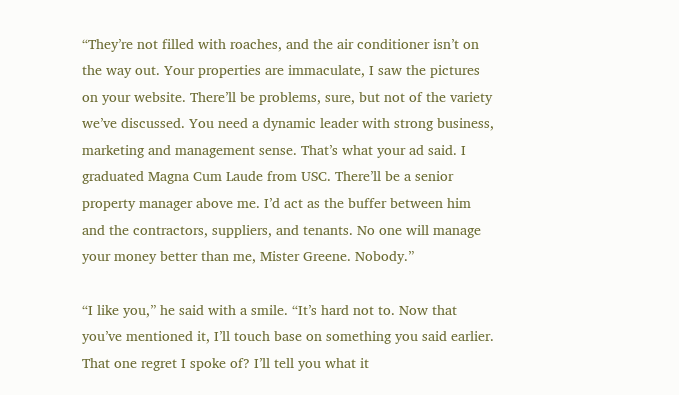“They’re not filled with roaches, and the air conditioner isn’t on the way out. Your properties are immaculate, I saw the pictures on your website. There’ll be problems, sure, but not of the variety we’ve discussed. You need a dynamic leader with strong business, marketing and management sense. That’s what your ad said. I graduated Magna Cum Laude from USC. There’ll be a senior property manager above me. I’d act as the buffer between him and the contractors, suppliers, and tenants. No one will manage your money better than me, Mister Greene. Nobody.”

“I like you,” he said with a smile. “It’s hard not to. Now that you’ve mentioned it, I’ll touch base on something you said earlier. That one regret I spoke of? I’ll tell you what it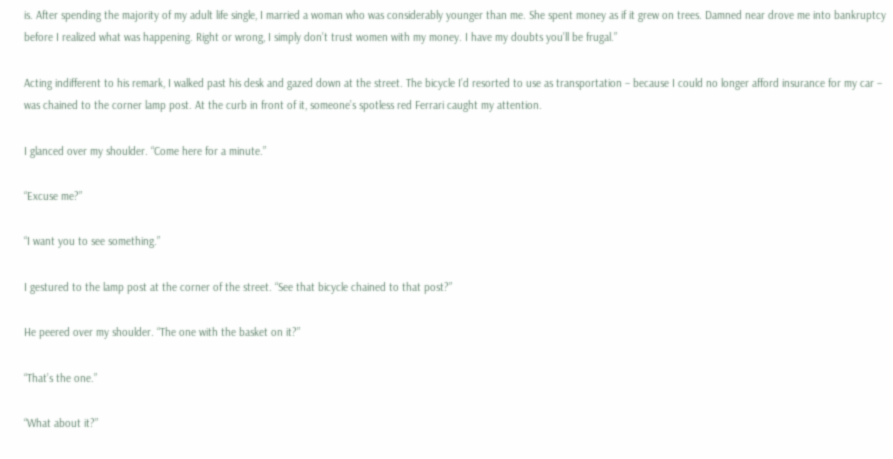is. After spending the majority of my adult life single, I married a woman who was considerably younger than me. She spent money as if it grew on trees. Damned near drove me into bankruptcy before I realized what was happening. Right or wrong, I simply don’t trust women with my money. I have my doubts you’ll be frugal.”

Acting indifferent to his remark, I walked past his desk and gazed down at the street. The bicycle I’d resorted to use as transportation – because I could no longer afford insurance for my car – was chained to the corner lamp post. At the curb in front of it, someone’s spotless red Ferrari caught my attention.

I glanced over my shoulder. “Come here for a minute.”

“Excuse me?”

“I want you to see something.”

I gestured to the lamp post at the corner of the street. “See that bicycle chained to that post?”

He peered over my shoulder. “The one with the basket on it?”

“That’s the one.”

“What about it?”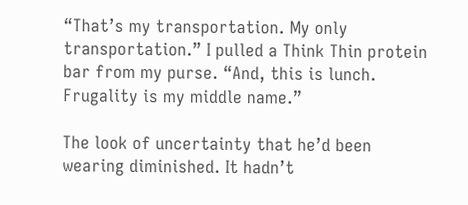“That’s my transportation. My only transportation.” I pulled a Think Thin protein bar from my purse. “And, this is lunch. Frugality is my middle name.”

The look of uncertainty that he’d been wearing diminished. It hadn’t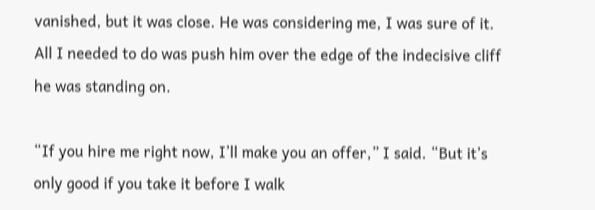vanished, but it was close. He was considering me, I was sure of it. All I needed to do was push him over the edge of the indecisive cliff he was standing on.

“If you hire me right now, I’ll make you an offer,” I said. “But it’s only good if you take it before I walk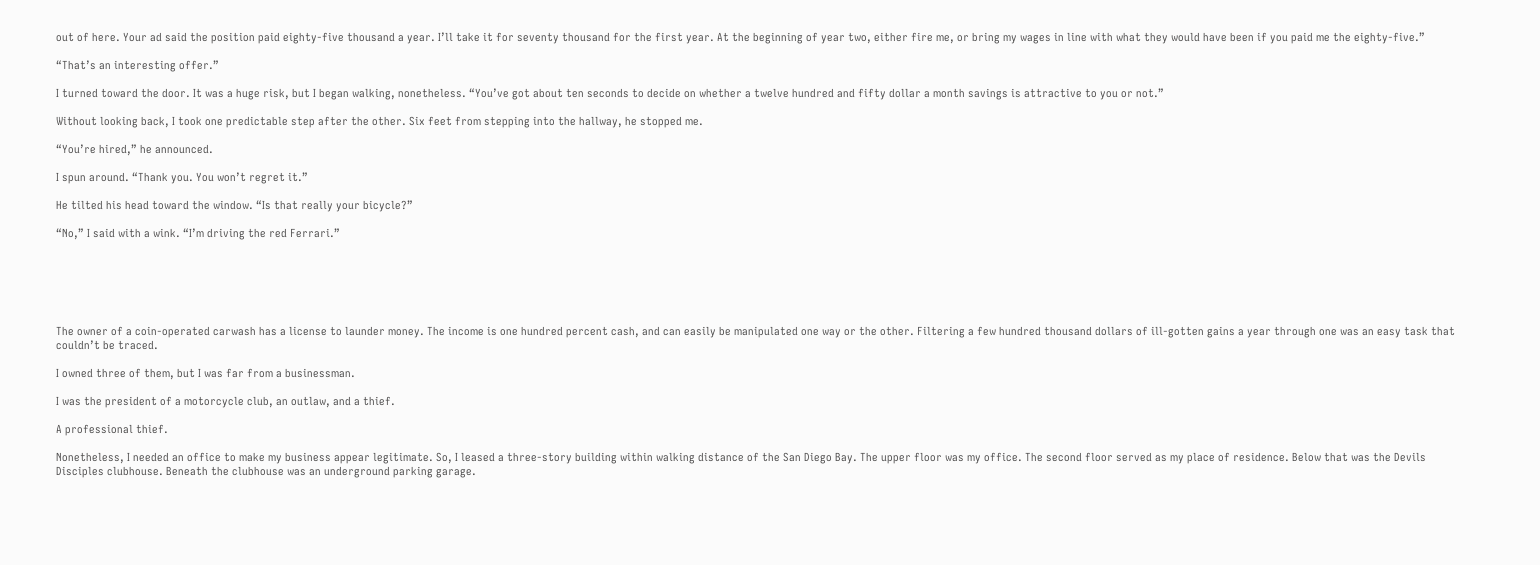out of here. Your ad said the position paid eighty-five thousand a year. I’ll take it for seventy thousand for the first year. At the beginning of year two, either fire me, or bring my wages in line with what they would have been if you paid me the eighty-five.”

“That’s an interesting offer.”

I turned toward the door. It was a huge risk, but I began walking, nonetheless. “You’ve got about ten seconds to decide on whether a twelve hundred and fifty dollar a month savings is attractive to you or not.”

Without looking back, I took one predictable step after the other. Six feet from stepping into the hallway, he stopped me.

“You’re hired,” he announced.

I spun around. “Thank you. You won’t regret it.”

He tilted his head toward the window. “Is that really your bicycle?”

“No,” I said with a wink. “I’m driving the red Ferrari.”






The owner of a coin-operated carwash has a license to launder money. The income is one hundred percent cash, and can easily be manipulated one way or the other. Filtering a few hundred thousand dollars of ill-gotten gains a year through one was an easy task that couldn’t be traced.

I owned three of them, but I was far from a businessman.

I was the president of a motorcycle club, an outlaw, and a thief.

A professional thief.

Nonetheless, I needed an office to make my business appear legitimate. So, I leased a three-story building within walking distance of the San Diego Bay. The upper floor was my office. The second floor served as my place of residence. Below that was the Devils Disciples clubhouse. Beneath the clubhouse was an underground parking garage.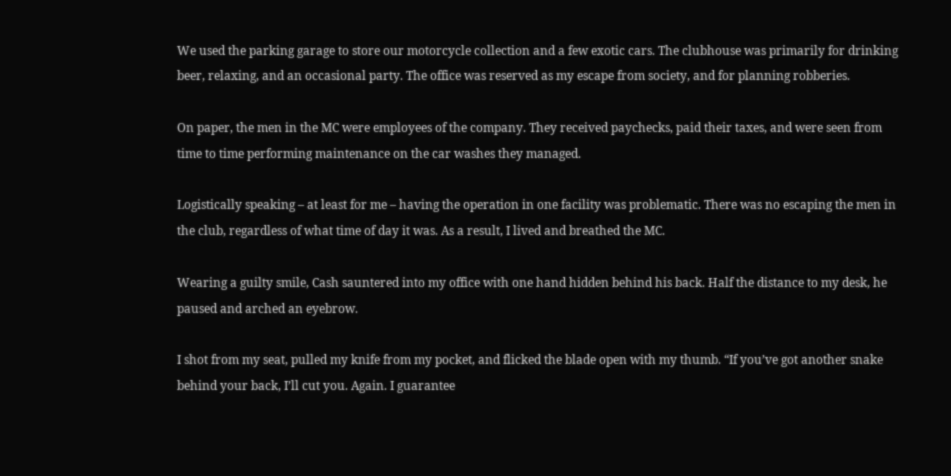We used the parking garage to store our motorcycle collection and a few exotic cars. The clubhouse was primarily for drinking beer, relaxing, and an occasional party. The office was reserved as my escape from society, and for planning robberies.

On paper, the men in the MC were employees of the company. They received paychecks, paid their taxes, and were seen from time to time performing maintenance on the car washes they managed.

Logistically speaking – at least for me – having the operation in one facility was problematic. There was no escaping the men in the club, regardless of what time of day it was. As a result, I lived and breathed the MC.

Wearing a guilty smile, Cash sauntered into my office with one hand hidden behind his back. Half the distance to my desk, he paused and arched an eyebrow.

I shot from my seat, pulled my knife from my pocket, and flicked the blade open with my thumb. “If you’ve got another snake behind your back, I’ll cut you. Again. I guarantee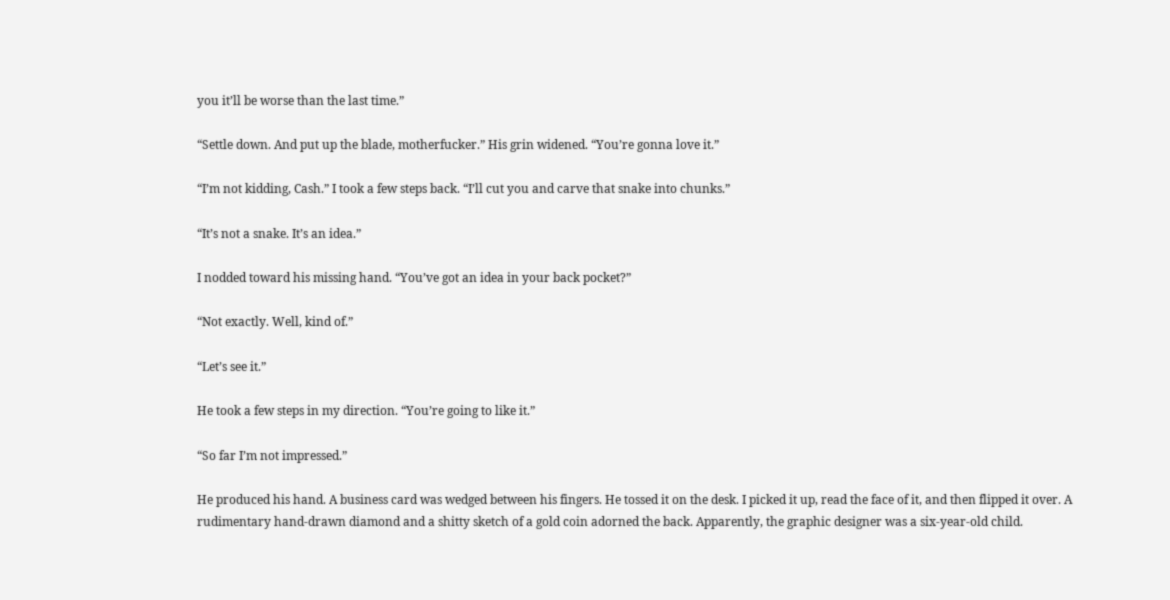you it’ll be worse than the last time.”

“Settle down. And put up the blade, motherfucker.” His grin widened. “You’re gonna love it.”

“I’m not kidding, Cash.” I took a few steps back. “I’ll cut you and carve that snake into chunks.”

“It’s not a snake. It’s an idea.”

I nodded toward his missing hand. “You’ve got an idea in your back pocket?”

“Not exactly. Well, kind of.”

“Let’s see it.”

He took a few steps in my direction. “You’re going to like it.”

“So far I’m not impressed.”

He produced his hand. A business card was wedged between his fingers. He tossed it on the desk. I picked it up, read the face of it, and then flipped it over. A rudimentary hand-drawn diamond and a shitty sketch of a gold coin adorned the back. Apparently, the graphic designer was a six-year-old child.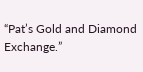“Pat’s Gold and Diamond Exchange.”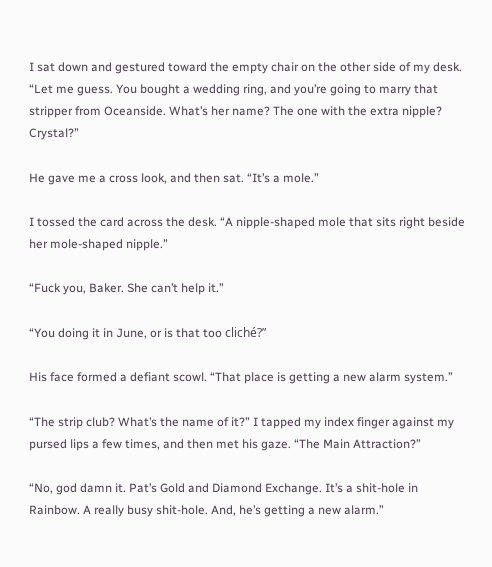I sat down and gestured toward the empty chair on the other side of my desk. “Let me guess. You bought a wedding ring, and you’re going to marry that stripper from Oceanside. What’s her name? The one with the extra nipple? Crystal?”

He gave me a cross look, and then sat. “It’s a mole.”

I tossed the card across the desk. “A nipple-shaped mole that sits right beside her mole-shaped nipple.”

“Fuck you, Baker. She can’t help it.”

“You doing it in June, or is that too cliché?”

His face formed a defiant scowl. “That place is getting a new alarm system.”

“The strip club? What’s the name of it?” I tapped my index finger against my pursed lips a few times, and then met his gaze. “The Main Attraction?”

“No, god damn it. Pat’s Gold and Diamond Exchange. It’s a shit-hole in Rainbow. A really busy shit-hole. And, he’s getting a new alarm.”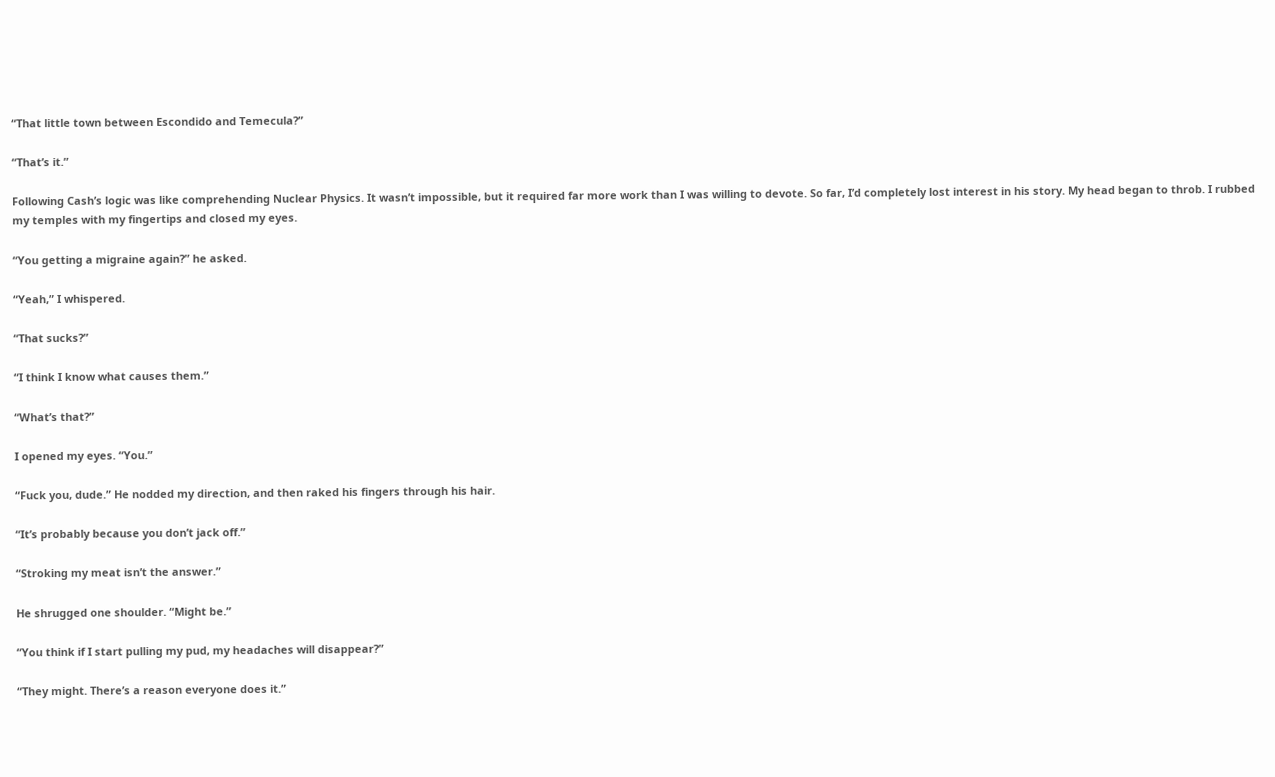“That little town between Escondido and Temecula?”

“That’s it.”

Following Cash’s logic was like comprehending Nuclear Physics. It wasn’t impossible, but it required far more work than I was willing to devote. So far, I’d completely lost interest in his story. My head began to throb. I rubbed my temples with my fingertips and closed my eyes.

“You getting a migraine again?” he asked.

“Yeah,” I whispered.

“That sucks?”

“I think I know what causes them.”

“What’s that?”

I opened my eyes. “You.”

“Fuck you, dude.” He nodded my direction, and then raked his fingers through his hair.

“It’s probably because you don’t jack off.”

“Stroking my meat isn’t the answer.”

He shrugged one shoulder. “Might be.”

“You think if I start pulling my pud, my headaches will disappear?”

“They might. There’s a reason everyone does it.”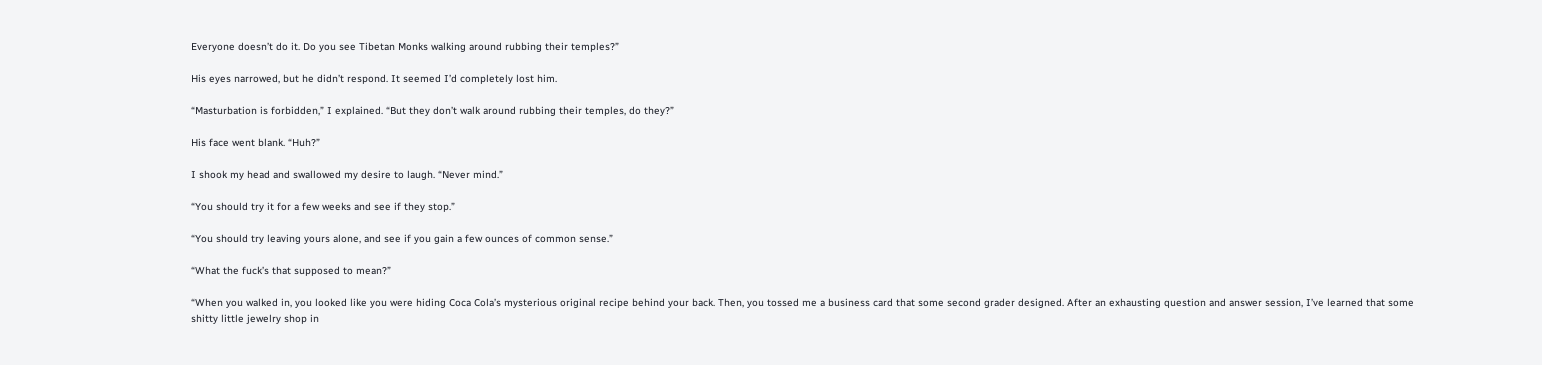Everyone doesn’t do it. Do you see Tibetan Monks walking around rubbing their temples?”

His eyes narrowed, but he didn’t respond. It seemed I’d completely lost him.

“Masturbation is forbidden,” I explained. “But they don’t walk around rubbing their temples, do they?”

His face went blank. “Huh?”

I shook my head and swallowed my desire to laugh. “Never mind.”

“You should try it for a few weeks and see if they stop.”

“You should try leaving yours alone, and see if you gain a few ounces of common sense.”

“What the fuck’s that supposed to mean?”

“When you walked in, you looked like you were hiding Coca Cola’s mysterious original recipe behind your back. Then, you tossed me a business card that some second grader designed. After an exhausting question and answer session, I’ve learned that some shitty little jewelry shop in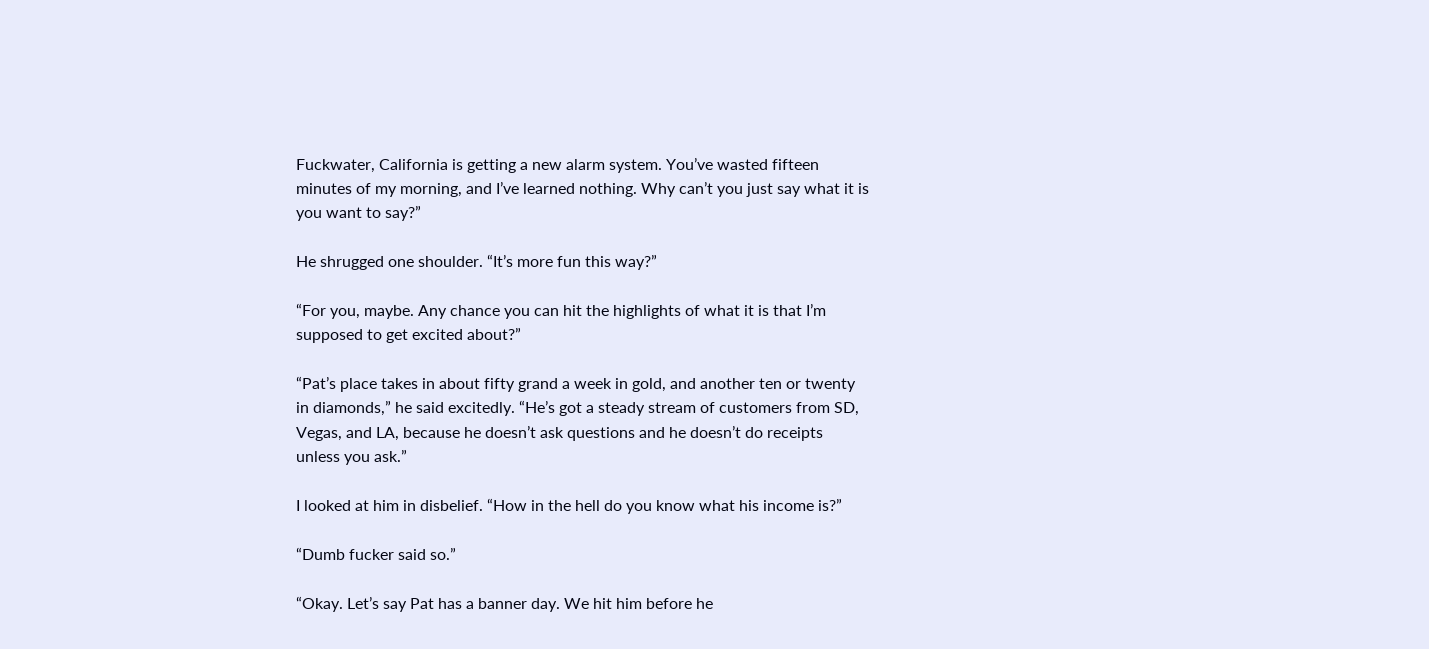Fuckwater, California is getting a new alarm system. You’ve wasted fifteen minutes of my morning, and I’ve learned nothing. Why can’t you just say what it is you want to say?”

He shrugged one shoulder. “It’s more fun this way?”

“For you, maybe. Any chance you can hit the highlights of what it is that I’m supposed to get excited about?”

“Pat’s place takes in about fifty grand a week in gold, and another ten or twenty in diamonds,” he said excitedly. “He’s got a steady stream of customers from SD, Vegas, and LA, because he doesn’t ask questions and he doesn’t do receipts unless you ask.”

I looked at him in disbelief. “How in the hell do you know what his income is?”

“Dumb fucker said so.”

“Okay. Let’s say Pat has a banner day. We hit him before he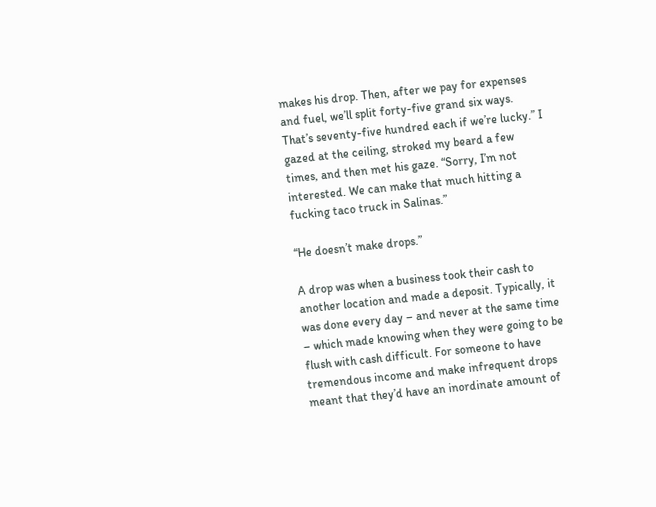makes his drop. Then, after we pay for expenses and fuel, we’ll split forty-five grand six ways. That’s seventy-five hundred each if we’re lucky.” I gazed at the ceiling, stroked my beard a few times, and then met his gaze. “Sorry, I’m not interested. We can make that much hitting a fucking taco truck in Salinas.”

“He doesn’t make drops.”

A drop was when a business took their cash to another location and made a deposit. Typically, it was done every day – and never at the same time – which made knowing when they were going to be flush with cash difficult. For someone to have tremendous income and make infrequent drops meant that they’d have an inordinate amount of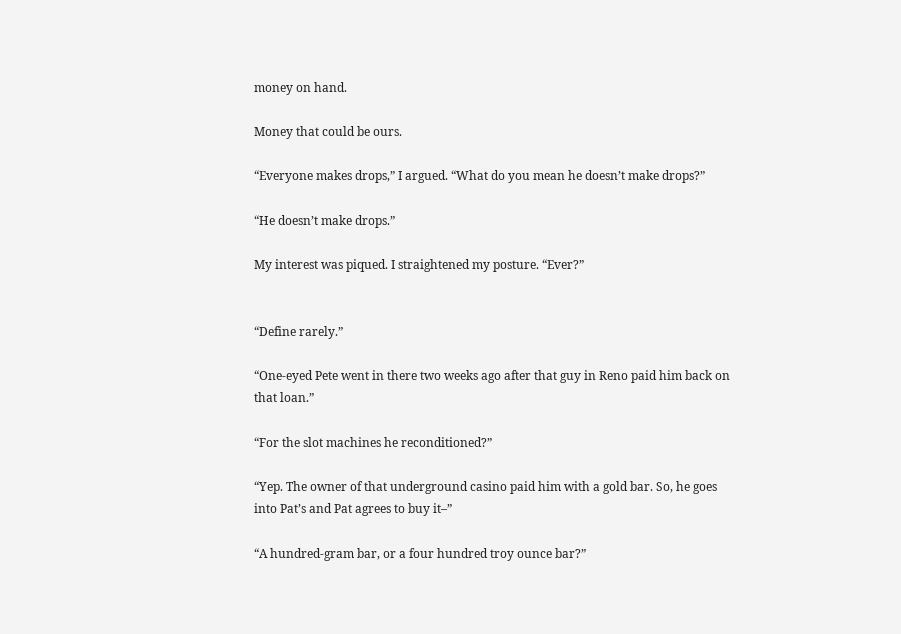money on hand.

Money that could be ours.

“Everyone makes drops,” I argued. “What do you mean he doesn’t make drops?”

“He doesn’t make drops.”

My interest was piqued. I straightened my posture. “Ever?”


“Define rarely.”

“One-eyed Pete went in there two weeks ago after that guy in Reno paid him back on that loan.”

“For the slot machines he reconditioned?”

“Yep. The owner of that underground casino paid him with a gold bar. So, he goes into Pat’s and Pat agrees to buy it–”

“A hundred-gram bar, or a four hundred troy ounce bar?”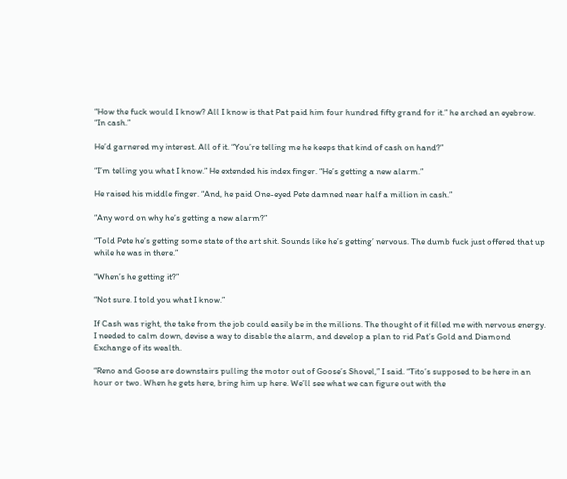“How the fuck would I know? All I know is that Pat paid him four hundred fifty grand for it.” he arched an eyebrow. “In cash.”

He’d garnered my interest. All of it. “You’re telling me he keeps that kind of cash on hand?”

“I’m telling you what I know.” He extended his index finger. “He’s getting a new alarm.”

He raised his middle finger. “And, he paid One-eyed Pete damned near half a million in cash.”

“Any word on why he’s getting a new alarm?”

“Told Pete he’s getting some state of the art shit. Sounds like he’s getting’ nervous. The dumb fuck just offered that up while he was in there.”

“When’s he getting it?”

“Not sure. I told you what I know.”

If Cash was right, the take from the job could easily be in the millions. The thought of it filled me with nervous energy. I needed to calm down, devise a way to disable the alarm, and develop a plan to rid Pat’s Gold and Diamond Exchange of its wealth.

“Reno and Goose are downstairs pulling the motor out of Goose’s Shovel,” I said. “Tito’s supposed to be here in an hour or two. When he gets here, bring him up here. We’ll see what we can figure out with the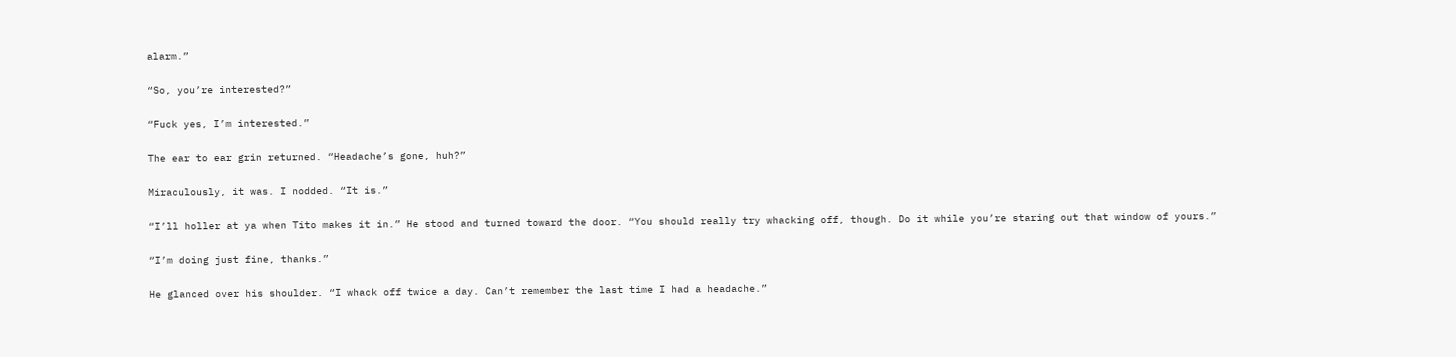alarm.”

“So, you’re interested?”

“Fuck yes, I’m interested.”

The ear to ear grin returned. “Headache’s gone, huh?”

Miraculously, it was. I nodded. “It is.”

“I’ll holler at ya when Tito makes it in.” He stood and turned toward the door. “You should really try whacking off, though. Do it while you’re staring out that window of yours.”

“I’m doing just fine, thanks.”

He glanced over his shoulder. “I whack off twice a day. Can’t remember the last time I had a headache.”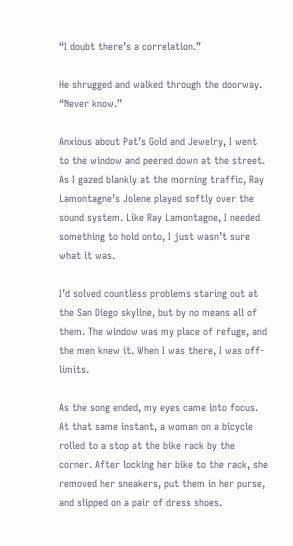“I doubt there’s a correlation.”

He shrugged and walked through the doorway. “Never know.”

Anxious about Pat’s Gold and Jewelry, I went to the window and peered down at the street. As I gazed blankly at the morning traffic, Ray Lamontagne’s Jolene played softly over the sound system. Like Ray Lamontagne, I needed something to hold onto, I just wasn’t sure what it was.

I’d solved countless problems staring out at the San Diego skyline, but by no means all of them. The window was my place of refuge, and the men knew it. When I was there, I was off-limits.

As the song ended, my eyes came into focus. At that same instant, a woman on a bicycle rolled to a stop at the bike rack by the corner. After locking her bike to the rack, she removed her sneakers, put them in her purse, and slipped on a pair of dress shoes.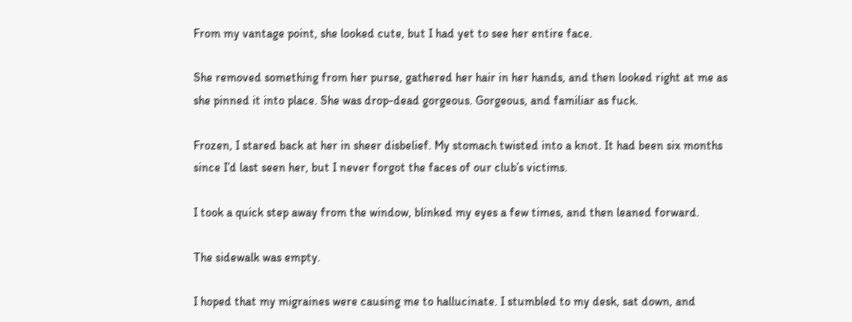From my vantage point, she looked cute, but I had yet to see her entire face.

She removed something from her purse, gathered her hair in her hands, and then looked right at me as she pinned it into place. She was drop-dead gorgeous. Gorgeous, and familiar as fuck.

Frozen, I stared back at her in sheer disbelief. My stomach twisted into a knot. It had been six months since I’d last seen her, but I never forgot the faces of our club’s victims.

I took a quick step away from the window, blinked my eyes a few times, and then leaned forward.

The sidewalk was empty.

I hoped that my migraines were causing me to hallucinate. I stumbled to my desk, sat down, and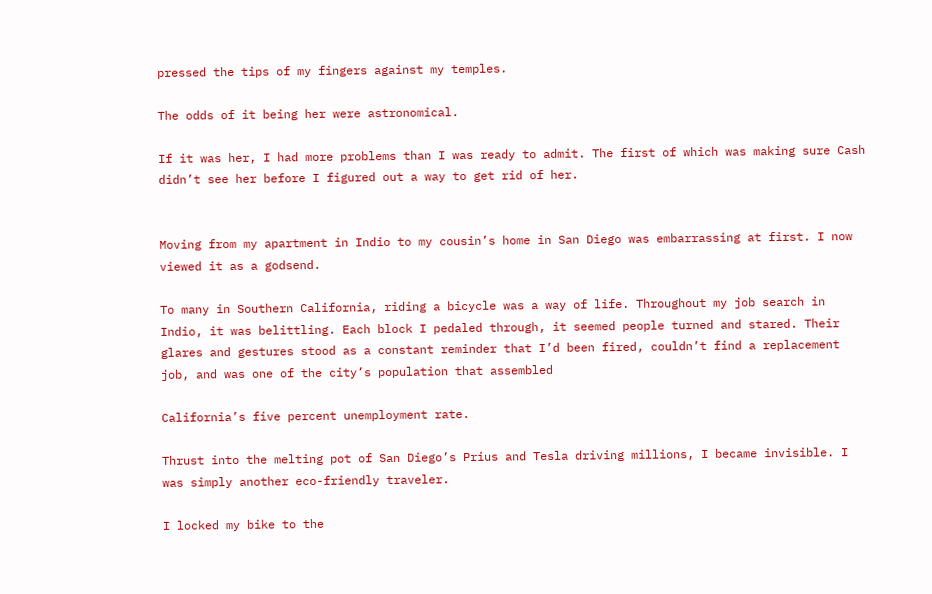pressed the tips of my fingers against my temples.

The odds of it being her were astronomical.

If it was her, I had more problems than I was ready to admit. The first of which was making sure Cash didn’t see her before I figured out a way to get rid of her.


Moving from my apartment in Indio to my cousin’s home in San Diego was embarrassing at first. I now viewed it as a godsend.

To many in Southern California, riding a bicycle was a way of life. Throughout my job search in Indio, it was belittling. Each block I pedaled through, it seemed people turned and stared. Their glares and gestures stood as a constant reminder that I’d been fired, couldn’t find a replacement job, and was one of the city’s population that assembled

California’s five percent unemployment rate.

Thrust into the melting pot of San Diego’s Prius and Tesla driving millions, I became invisible. I was simply another eco-friendly traveler.

I locked my bike to the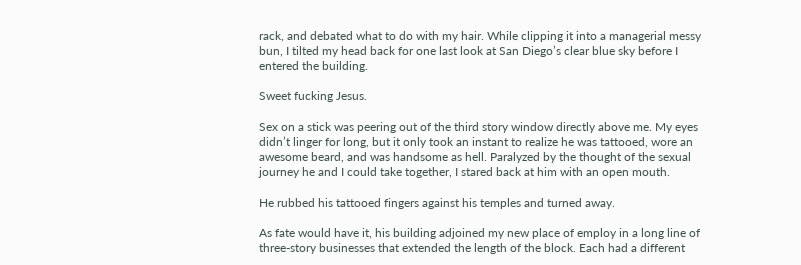rack, and debated what to do with my hair. While clipping it into a managerial messy bun, I tilted my head back for one last look at San Diego’s clear blue sky before I entered the building.

Sweet fucking Jesus.

Sex on a stick was peering out of the third story window directly above me. My eyes didn’t linger for long, but it only took an instant to realize he was tattooed, wore an awesome beard, and was handsome as hell. Paralyzed by the thought of the sexual journey he and I could take together, I stared back at him with an open mouth.

He rubbed his tattooed fingers against his temples and turned away.

As fate would have it, his building adjoined my new place of employ in a long line of three-story businesses that extended the length of the block. Each had a different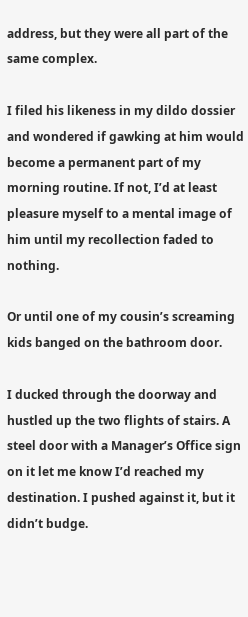address, but they were all part of the same complex.

I filed his likeness in my dildo dossier and wondered if gawking at him would become a permanent part of my morning routine. If not, I’d at least pleasure myself to a mental image of him until my recollection faded to nothing.

Or until one of my cousin’s screaming kids banged on the bathroom door.

I ducked through the doorway and hustled up the two flights of stairs. A steel door with a Manager’s Office sign on it let me know I’d reached my destination. I pushed against it, but it didn’t budge.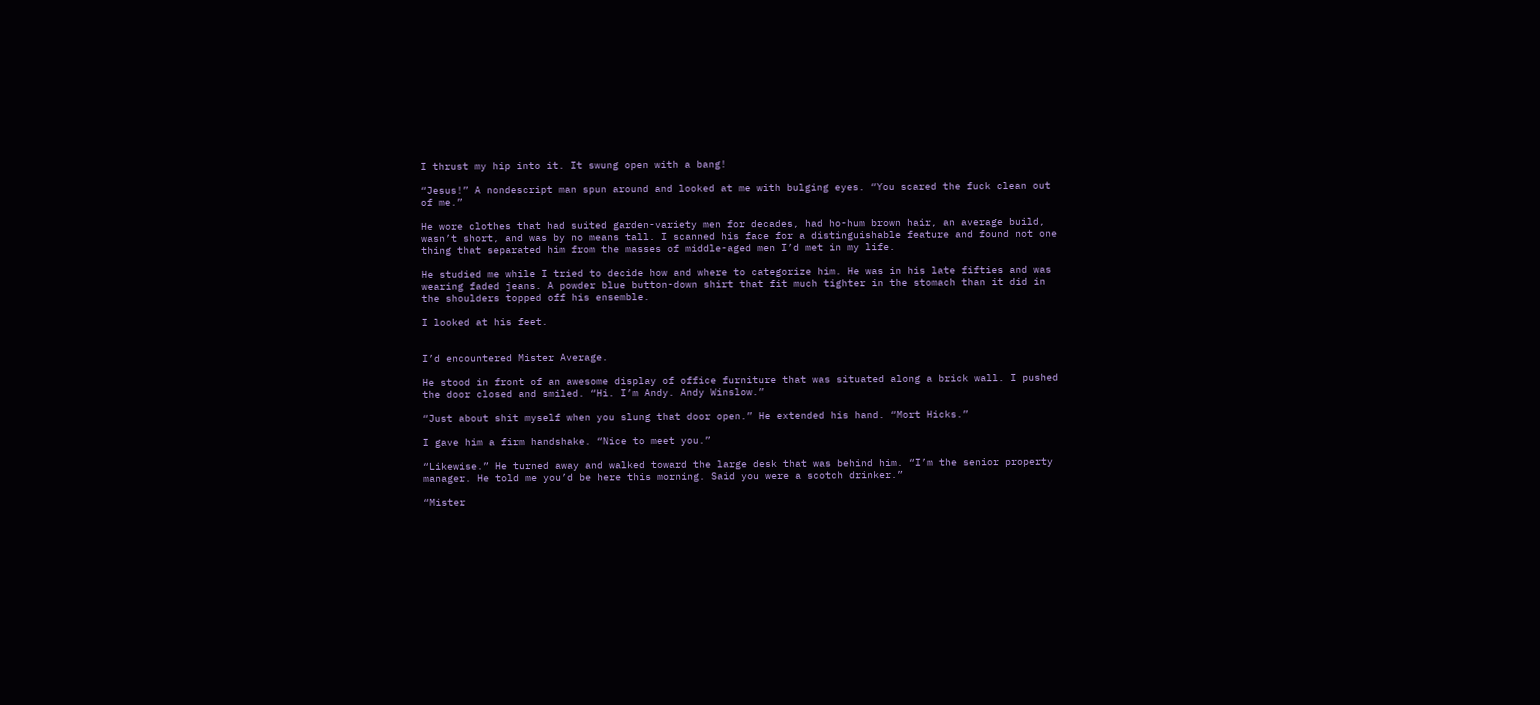I thrust my hip into it. It swung open with a bang!

“Jesus!” A nondescript man spun around and looked at me with bulging eyes. “You scared the fuck clean out of me.”

He wore clothes that had suited garden-variety men for decades, had ho-hum brown hair, an average build, wasn’t short, and was by no means tall. I scanned his face for a distinguishable feature and found not one thing that separated him from the masses of middle-aged men I’d met in my life.

He studied me while I tried to decide how and where to categorize him. He was in his late fifties and was wearing faded jeans. A powder blue button-down shirt that fit much tighter in the stomach than it did in the shoulders topped off his ensemble.

I looked at his feet.


I’d encountered Mister Average.

He stood in front of an awesome display of office furniture that was situated along a brick wall. I pushed the door closed and smiled. “Hi. I’m Andy. Andy Winslow.”

“Just about shit myself when you slung that door open.” He extended his hand. “Mort Hicks.”

I gave him a firm handshake. “Nice to meet you.”

“Likewise.” He turned away and walked toward the large desk that was behind him. “I’m the senior property manager. He told me you’d be here this morning. Said you were a scotch drinker.”

“Mister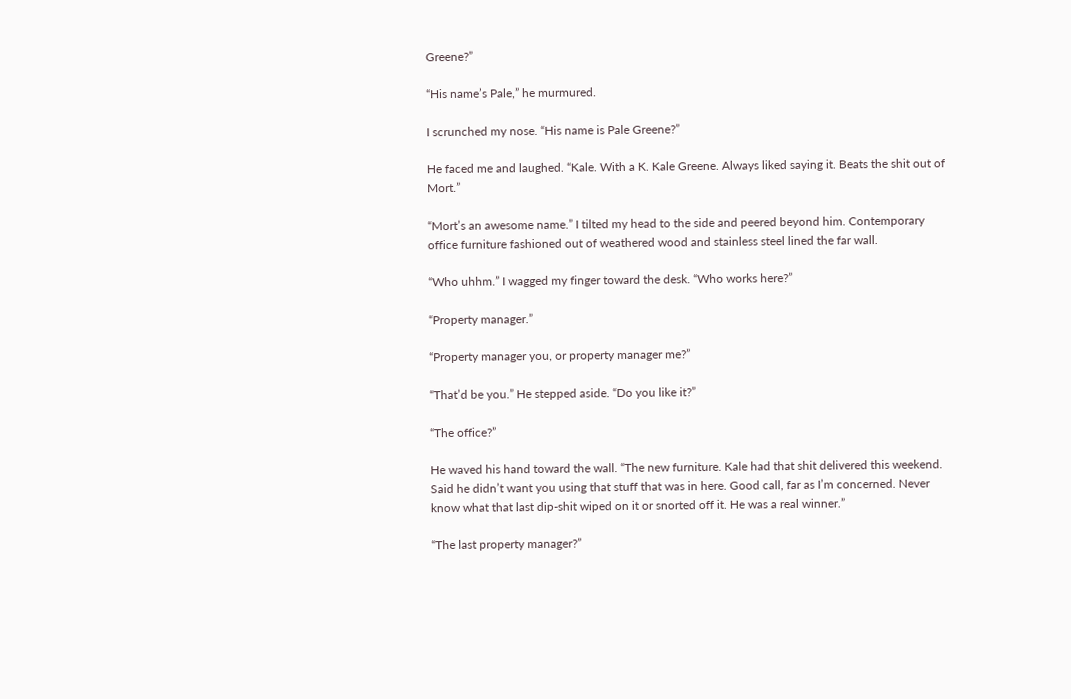Greene?”

“His name’s Pale,” he murmured.

I scrunched my nose. “His name is Pale Greene?”

He faced me and laughed. “Kale. With a K. Kale Greene. Always liked saying it. Beats the shit out of Mort.”

“Mort’s an awesome name.” I tilted my head to the side and peered beyond him. Contemporary office furniture fashioned out of weathered wood and stainless steel lined the far wall.

“Who uhhm.” I wagged my finger toward the desk. “Who works here?”

“Property manager.”

“Property manager you, or property manager me?”

“That’d be you.” He stepped aside. “Do you like it?”

“The office?”

He waved his hand toward the wall. “The new furniture. Kale had that shit delivered this weekend. Said he didn’t want you using that stuff that was in here. Good call, far as I’m concerned. Never know what that last dip-shit wiped on it or snorted off it. He was a real winner.”

“The last property manager?”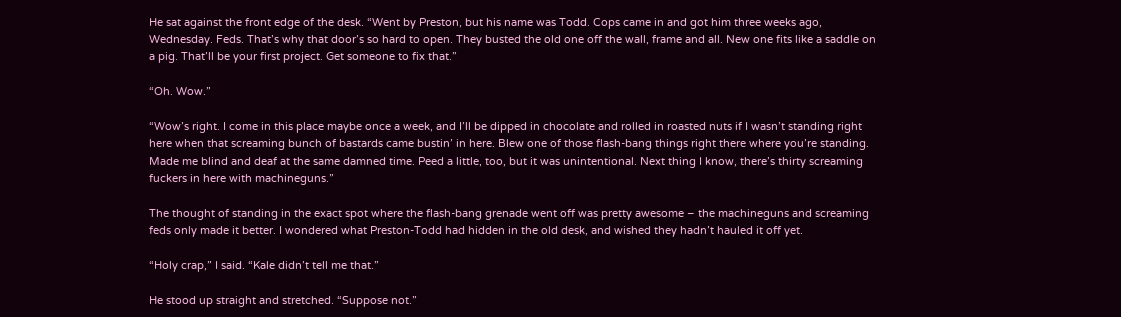He sat against the front edge of the desk. “Went by Preston, but his name was Todd. Cops came in and got him three weeks ago, Wednesday. Feds. That’s why that door’s so hard to open. They busted the old one off the wall, frame and all. New one fits like a saddle on a pig. That’ll be your first project. Get someone to fix that.”

“Oh. Wow.”

“Wow’s right. I come in this place maybe once a week, and I’ll be dipped in chocolate and rolled in roasted nuts if I wasn’t standing right here when that screaming bunch of bastards came bustin’ in here. Blew one of those flash-bang things right there where you’re standing. Made me blind and deaf at the same damned time. Peed a little, too, but it was unintentional. Next thing I know, there’s thirty screaming fuckers in here with machineguns.”

The thought of standing in the exact spot where the flash-bang grenade went off was pretty awesome – the machineguns and screaming feds only made it better. I wondered what Preston-Todd had hidden in the old desk, and wished they hadn’t hauled it off yet.

“Holy crap,” I said. “Kale didn’t tell me that.”

He stood up straight and stretched. “Suppose not.”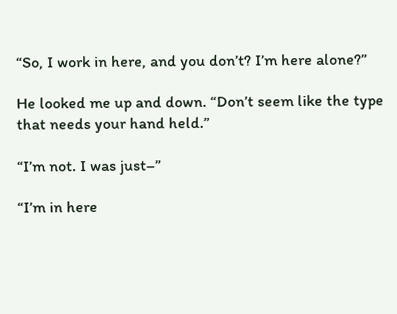“So, I work in here, and you don’t? I’m here alone?”

He looked me up and down. “Don’t seem like the type that needs your hand held.”

“I’m not. I was just–”

“I’m in here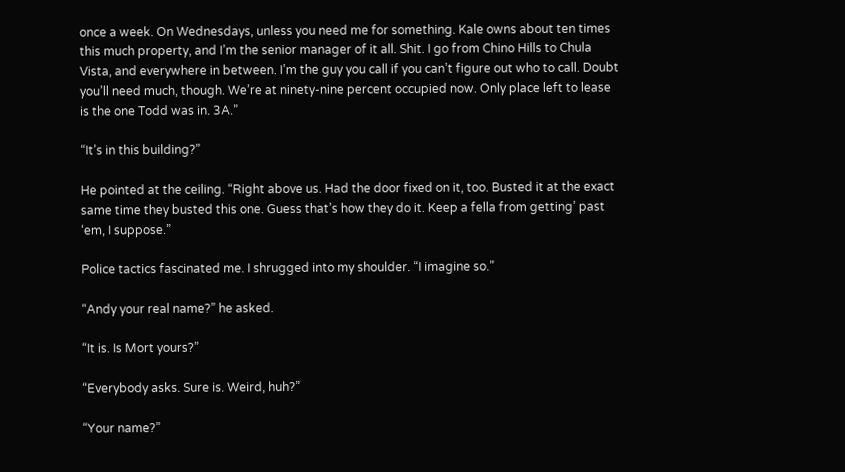once a week. On Wednesdays, unless you need me for something. Kale owns about ten times this much property, and I’m the senior manager of it all. Shit. I go from Chino Hills to Chula Vista, and everywhere in between. I’m the guy you call if you can’t figure out who to call. Doubt you’ll need much, though. We’re at ninety-nine percent occupied now. Only place left to lease is the one Todd was in. 3A.”

“It’s in this building?”

He pointed at the ceiling. “Right above us. Had the door fixed on it, too. Busted it at the exact same time they busted this one. Guess that’s how they do it. Keep a fella from getting’ past ‘em, I suppose.”

Police tactics fascinated me. I shrugged into my shoulder. “I imagine so.”

“Andy your real name?” he asked.

“It is. Is Mort yours?”

“Everybody asks. Sure is. Weird, huh?”

“Your name?”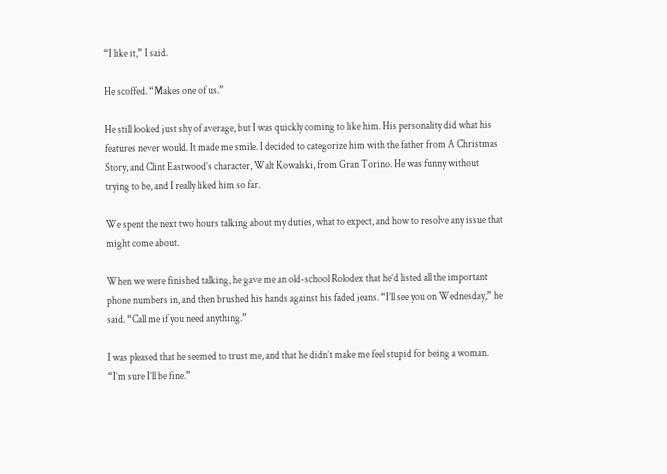“I like it,” I said.

He scoffed. “Makes one of us.”

He still looked just shy of average, but I was quickly coming to like him. His personality did what his features never would. It made me smile. I decided to categorize him with the father from A Christmas Story, and Clint Eastwood’s character, Walt Kowalski, from Gran Torino. He was funny without trying to be, and I really liked him so far.

We spent the next two hours talking about my duties, what to expect, and how to resolve any issue that might come about.

When we were finished talking, he gave me an old-school Rolodex that he’d listed all the important phone numbers in, and then brushed his hands against his faded jeans. “I’ll see you on Wednesday,” he said. “Call me if you need anything.”

I was pleased that he seemed to trust me, and that he didn’t make me feel stupid for being a woman. “I’m sure I’ll be fine.”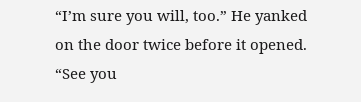“I’m sure you will, too.” He yanked on the door twice before it opened. “See you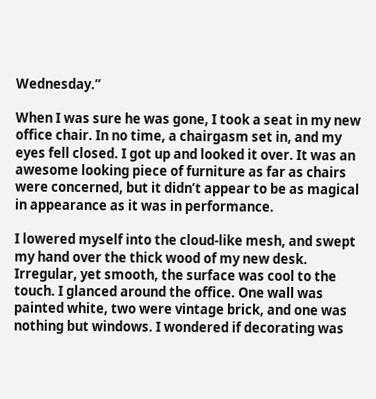Wednesday.”

When I was sure he was gone, I took a seat in my new office chair. In no time, a chairgasm set in, and my eyes fell closed. I got up and looked it over. It was an awesome looking piece of furniture as far as chairs were concerned, but it didn’t appear to be as magical in appearance as it was in performance.

I lowered myself into the cloud-like mesh, and swept my hand over the thick wood of my new desk. Irregular, yet smooth, the surface was cool to the touch. I glanced around the office. One wall was painted white, two were vintage brick, and one was nothing but windows. I wondered if decorating was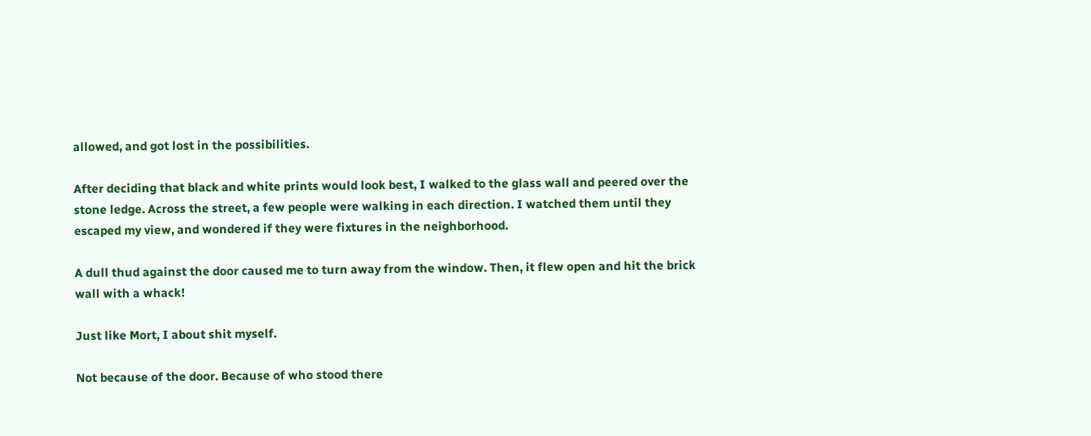allowed, and got lost in the possibilities.

After deciding that black and white prints would look best, I walked to the glass wall and peered over the stone ledge. Across the street, a few people were walking in each direction. I watched them until they escaped my view, and wondered if they were fixtures in the neighborhood.

A dull thud against the door caused me to turn away from the window. Then, it flew open and hit the brick wall with a whack!

Just like Mort, I about shit myself.

Not because of the door. Because of who stood there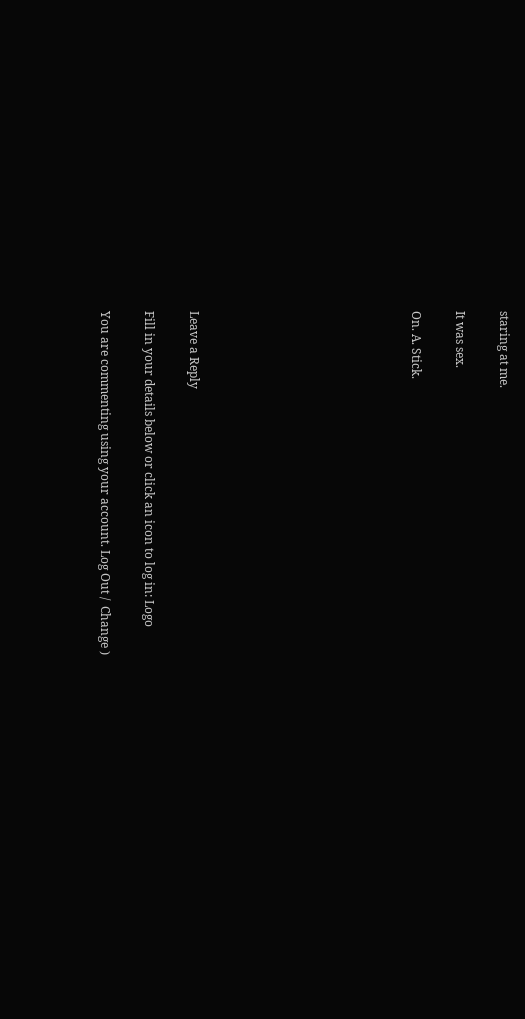staring at me.

It was sex.

On. A. Stick.









Leave a Reply

Fill in your details below or click an icon to log in: Logo

You are commenting using your account. Log Out /  Change )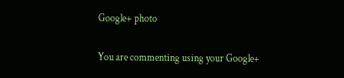Google+ photo

You are commenting using your Google+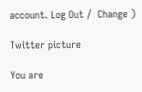account. Log Out /  Change )

Twitter picture

You are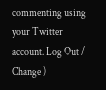commenting using your Twitter account. Log Out /  Change )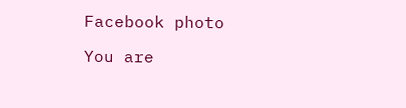Facebook photo

You are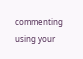commenting using your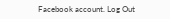Facebook account. Log Out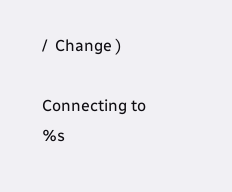/  Change )

Connecting to %s